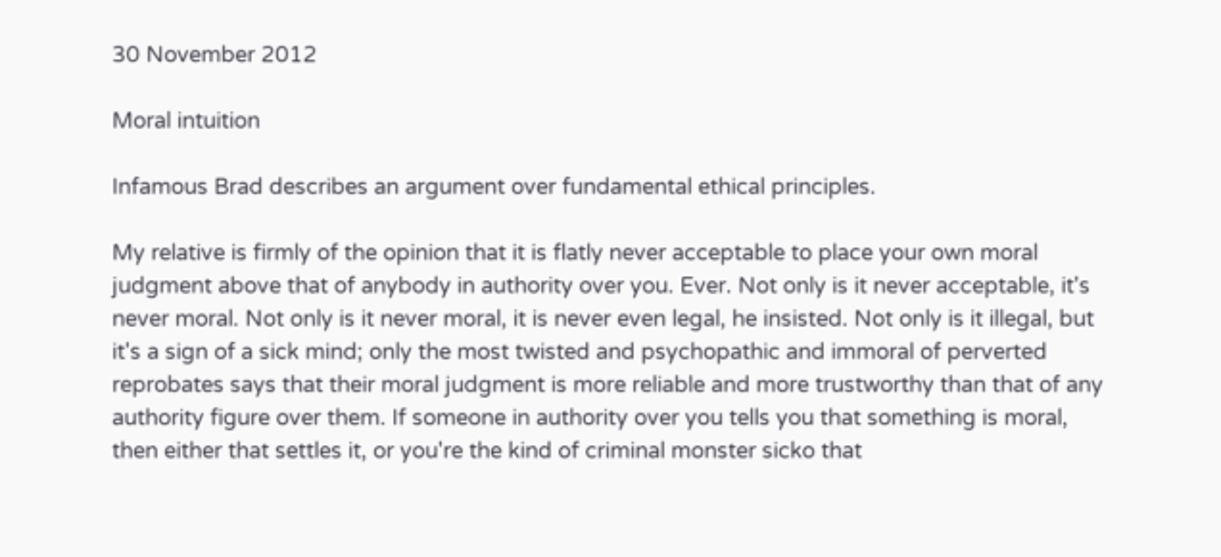30 November 2012

Moral intuition

Infamous Brad describes an argument over fundamental ethical principles.

My relative is firmly of the opinion that it is flatly never acceptable to place your own moral judgment above that of anybody in authority over you. Ever. Not only is it never acceptable, it's never moral. Not only is it never moral, it is never even legal, he insisted. Not only is it illegal, but it's a sign of a sick mind; only the most twisted and psychopathic and immoral of perverted reprobates says that their moral judgment is more reliable and more trustworthy than that of any authority figure over them. If someone in authority over you tells you that something is moral, then either that settles it, or you're the kind of criminal monster sicko that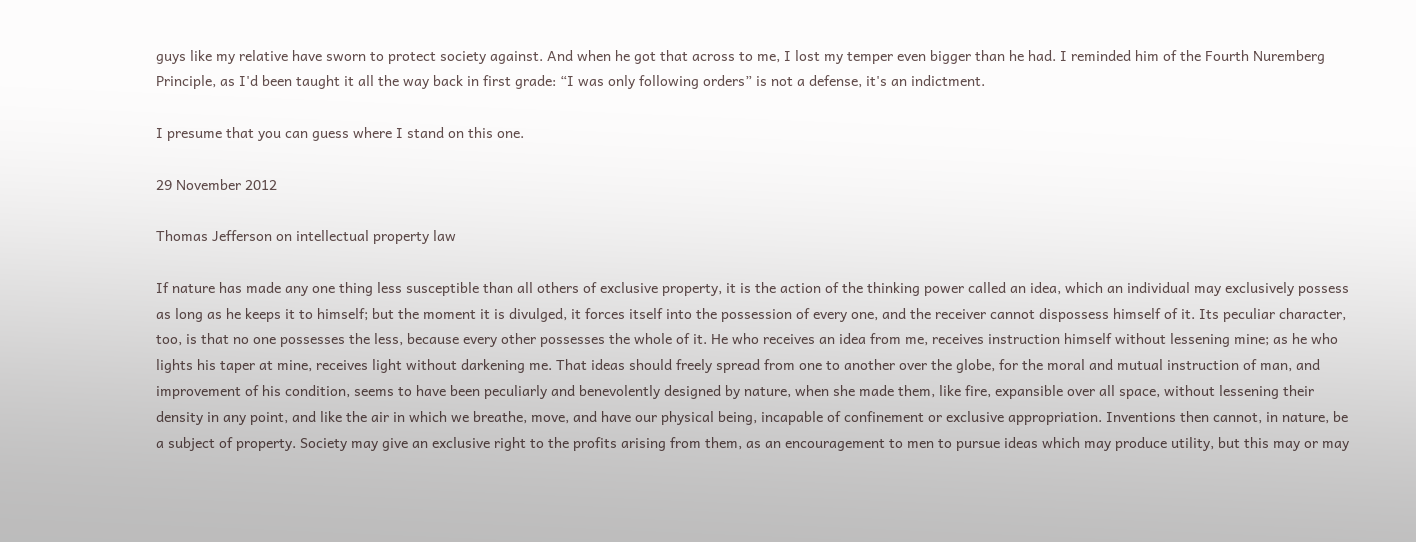guys like my relative have sworn to protect society against. And when he got that across to me, I lost my temper even bigger than he had. I reminded him of the Fourth Nuremberg Principle, as I'd been taught it all the way back in first grade: “I was only following orders” is not a defense, it's an indictment.

I presume that you can guess where I stand on this one.

29 November 2012

Thomas Jefferson on intellectual property law

If nature has made any one thing less susceptible than all others of exclusive property, it is the action of the thinking power called an idea, which an individual may exclusively possess as long as he keeps it to himself; but the moment it is divulged, it forces itself into the possession of every one, and the receiver cannot dispossess himself of it. Its peculiar character, too, is that no one possesses the less, because every other possesses the whole of it. He who receives an idea from me, receives instruction himself without lessening mine; as he who lights his taper at mine, receives light without darkening me. That ideas should freely spread from one to another over the globe, for the moral and mutual instruction of man, and improvement of his condition, seems to have been peculiarly and benevolently designed by nature, when she made them, like fire, expansible over all space, without lessening their density in any point, and like the air in which we breathe, move, and have our physical being, incapable of confinement or exclusive appropriation. Inventions then cannot, in nature, be a subject of property. Society may give an exclusive right to the profits arising from them, as an encouragement to men to pursue ideas which may produce utility, but this may or may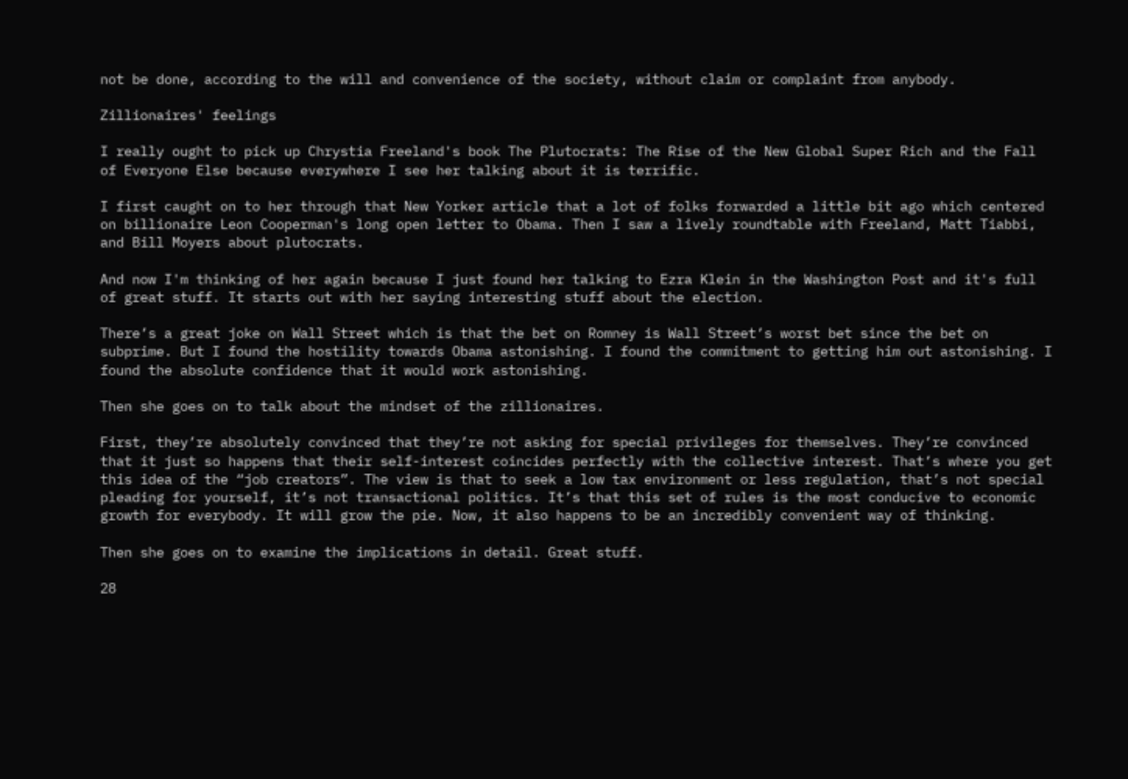not be done, according to the will and convenience of the society, without claim or complaint from anybody.

Zillionaires' feelings

I really ought to pick up Chrystia Freeland's book The Plutocrats: The Rise of the New Global Super Rich and the Fall of Everyone Else because everywhere I see her talking about it is terrific.

I first caught on to her through that New Yorker article that a lot of folks forwarded a little bit ago which centered on billionaire Leon Cooperman's long open letter to Obama. Then I saw a lively roundtable with Freeland, Matt Tiabbi, and Bill Moyers about plutocrats.

And now I'm thinking of her again because I just found her talking to Ezra Klein in the Washington Post and it's full of great stuff. It starts out with her saying interesting stuff about the election.

There’s a great joke on Wall Street which is that the bet on Romney is Wall Street’s worst bet since the bet on subprime. But I found the hostility towards Obama astonishing. I found the commitment to getting him out astonishing. I found the absolute confidence that it would work astonishing.

Then she goes on to talk about the mindset of the zillionaires.

First, they’re absolutely convinced that they’re not asking for special privileges for themselves. They’re convinced that it just so happens that their self-interest coincides perfectly with the collective interest. That’s where you get this idea of the “job creators”. The view is that to seek a low tax environment or less regulation, that’s not special pleading for yourself, it’s not transactional politics. It’s that this set of rules is the most conducive to economic growth for everybody. It will grow the pie. Now, it also happens to be an incredibly convenient way of thinking.

Then she goes on to examine the implications in detail. Great stuff.

28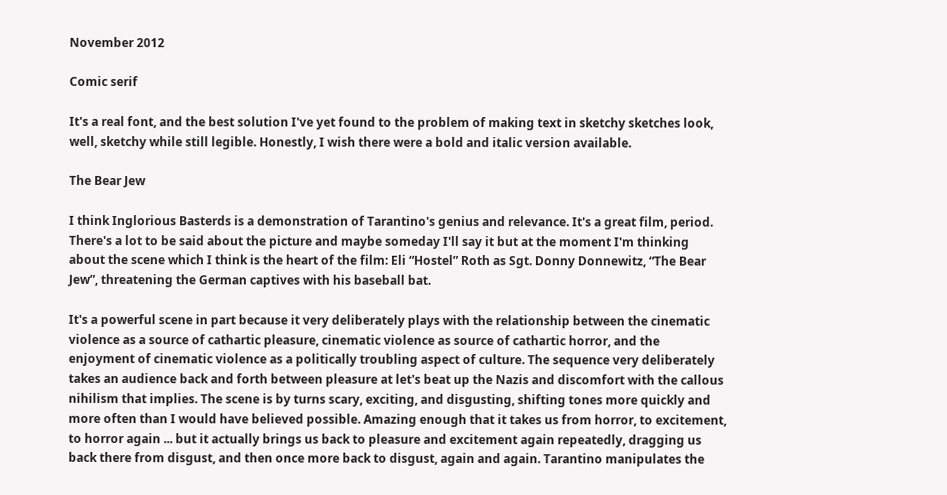November 2012

Comic serif

It's a real font, and the best solution I've yet found to the problem of making text in sketchy sketches look, well, sketchy while still legible. Honestly, I wish there were a bold and italic version available.

The Bear Jew

I think Inglorious Basterds is a demonstration of Tarantino's genius and relevance. It's a great film, period. There's a lot to be said about the picture and maybe someday I'll say it but at the moment I'm thinking about the scene which I think is the heart of the film: Eli “Hostel” Roth as Sgt. Donny Donnewitz, “The Bear Jew”, threatening the German captives with his baseball bat.

It's a powerful scene in part because it very deliberately plays with the relationship between the cinematic violence as a source of cathartic pleasure, cinematic violence as source of cathartic horror, and the enjoyment of cinematic violence as a politically troubling aspect of culture. The sequence very deliberately takes an audience back and forth between pleasure at let's beat up the Nazis and discomfort with the callous nihilism that implies. The scene is by turns scary, exciting, and disgusting, shifting tones more quickly and more often than I would have believed possible. Amazing enough that it takes us from horror, to excitement, to horror again ... but it actually brings us back to pleasure and excitement again repeatedly, dragging us back there from disgust, and then once more back to disgust, again and again. Tarantino manipulates the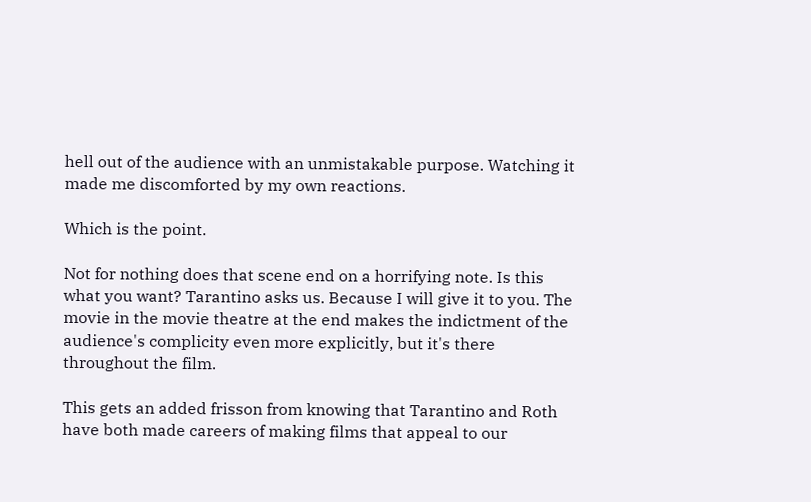hell out of the audience with an unmistakable purpose. Watching it made me discomforted by my own reactions.

Which is the point.

Not for nothing does that scene end on a horrifying note. Is this what you want? Tarantino asks us. Because I will give it to you. The movie in the movie theatre at the end makes the indictment of the audience's complicity even more explicitly, but it's there throughout the film.

This gets an added frisson from knowing that Tarantino and Roth have both made careers of making films that appeal to our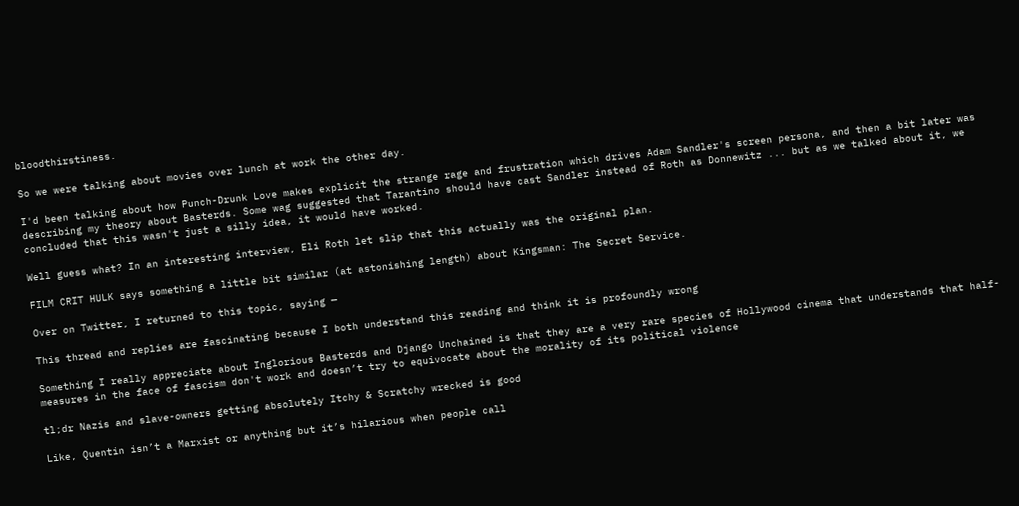bloodthirstiness.

So we were talking about movies over lunch at work the other day.

I'd been talking about how Punch-Drunk Love makes explicit the strange rage and frustration which drives Adam Sandler's screen persona, and then a bit later was describing my theory about Basterds. Some wag suggested that Tarantino should have cast Sandler instead of Roth as Donnewitz ... but as we talked about it, we concluded that this wasn't just a silly idea, it would have worked.

Well guess what? In an interesting interview, Eli Roth let slip that this actually was the original plan.

FILM CRIT HULK says something a little bit similar (at astonishing length) about Kingsman: The Secret Service.

Over on Twitter, I returned to this topic, saying —

This thread and replies are fascinating because I both understand this reading and think it is profoundly wrong

Something I really appreciate about Inglorious Basterds and Django Unchained is that they are a very rare species of Hollywood cinema that understands that half-measures in the face of fascism don't work and doesn’t try to equivocate about the morality of its political violence

tl;dr Nazis and slave-owners getting absolutely Itchy & Scratchy wrecked is good

Like, Quentin isn’t a Marxist or anything but it’s hilarious when people call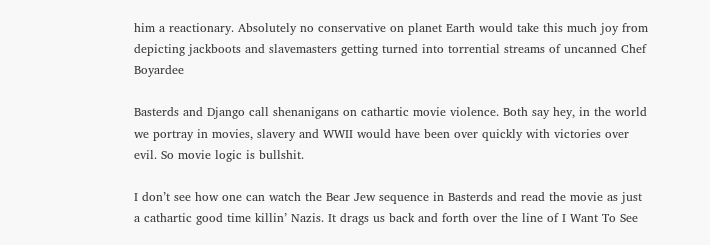him a reactionary. Absolutely no conservative on planet Earth would take this much joy from depicting jackboots and slavemasters getting turned into torrential streams of uncanned Chef Boyardee

Basterds and Django call shenanigans on cathartic movie violence. Both say hey, in the world we portray in movies, slavery and WWII would have been over quickly with victories over evil. So movie logic is bullshit.

I don’t see how one can watch the Bear Jew sequence in Basterds and read the movie as just a cathartic good time killin’ Nazis. It drags us back and forth over the line of I Want To See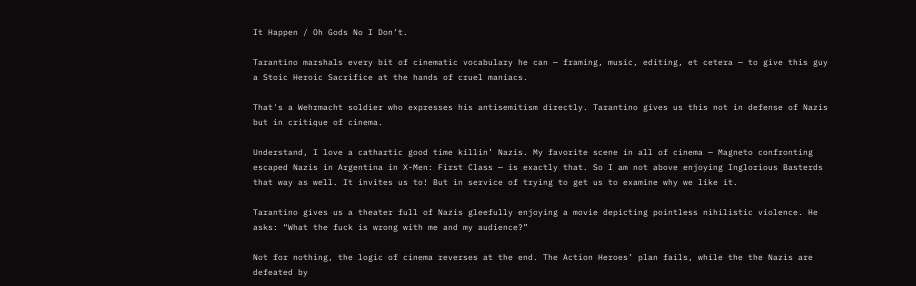It Happen / Oh Gods No I Don’t.

Tarantino marshals every bit of cinematic vocabulary he can — framing, music, editing, et cetera — to give this guy a Stoic Heroic Sacrifice at the hands of cruel maniacs.

That's a Wehrmacht soldier who expresses his antisemitism directly. Tarantino gives us this not in defense of Nazis but in critique of cinema.

Understand, I love a cathartic good time killin’ Nazis. My favorite scene in all of cinema — Magneto confronting escaped Nazis in Argentina in X-Men: First Class — is exactly that. So I am not above enjoying Inglorious Basterds that way as well. It invites us to! But in service of trying to get us to examine why we like it.

Tarantino gives us a theater full of Nazis gleefully enjoying a movie depicting pointless nihilistic violence. He asks: “What the fuck is wrong with me and my audience?”

Not for nothing, the logic of cinema reverses at the end. The Action Heroes’ plan fails, while the the Nazis are defeated by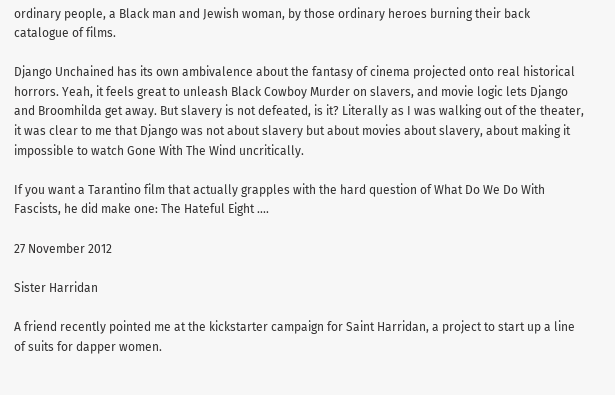ordinary people, a Black man and Jewish woman, by those ordinary heroes burning their back catalogue of films.

Django Unchained has its own ambivalence about the fantasy of cinema projected onto real historical horrors. Yeah, it feels great to unleash Black Cowboy Murder on slavers, and movie logic lets Django and Broomhilda get away. But slavery is not defeated, is it? Literally as I was walking out of the theater, it was clear to me that Django was not about slavery but about movies about slavery, about making it impossible to watch Gone With The Wind uncritically.

If you want a Tarantino film that actually grapples with the hard question of What Do We Do With Fascists, he did make one: The Hateful Eight ....

27 November 2012

Sister Harridan

A friend recently pointed me at the kickstarter campaign for Saint Harridan, a project to start up a line of suits for dapper women.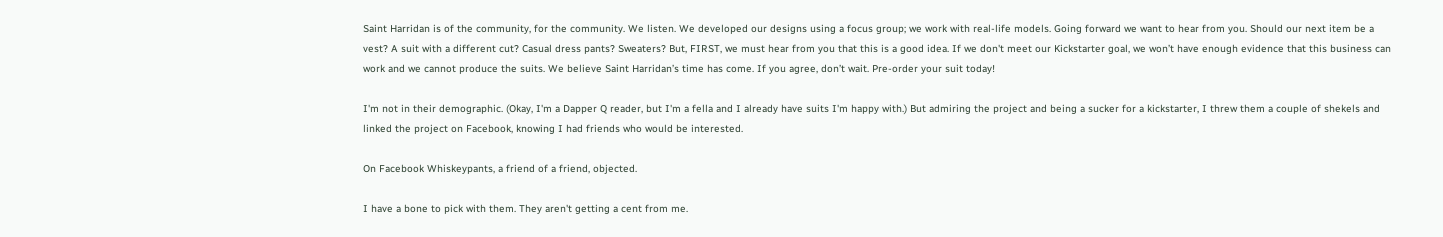Saint Harridan is of the community, for the community. We listen. We developed our designs using a focus group; we work with real-life models. Going forward we want to hear from you. Should our next item be a vest? A suit with a different cut? Casual dress pants? Sweaters? But, FIRST, we must hear from you that this is a good idea. If we don't meet our Kickstarter goal, we won’t have enough evidence that this business can work and we cannot produce the suits. We believe Saint Harridan’s time has come. If you agree, don’t wait. Pre-order your suit today!

I'm not in their demographic. (Okay, I'm a Dapper Q reader, but I'm a fella and I already have suits I'm happy with.) But admiring the project and being a sucker for a kickstarter, I threw them a couple of shekels and linked the project on Facebook, knowing I had friends who would be interested.

On Facebook Whiskeypants, a friend of a friend, objected.

I have a bone to pick with them. They aren't getting a cent from me.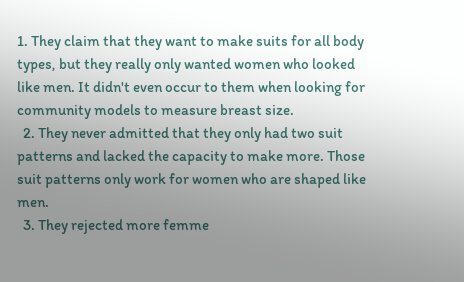1. They claim that they want to make suits for all body types, but they really only wanted women who looked like men. It didn't even occur to them when looking for community models to measure breast size.
  2. They never admitted that they only had two suit patterns and lacked the capacity to make more. Those suit patterns only work for women who are shaped like men.
  3. They rejected more femme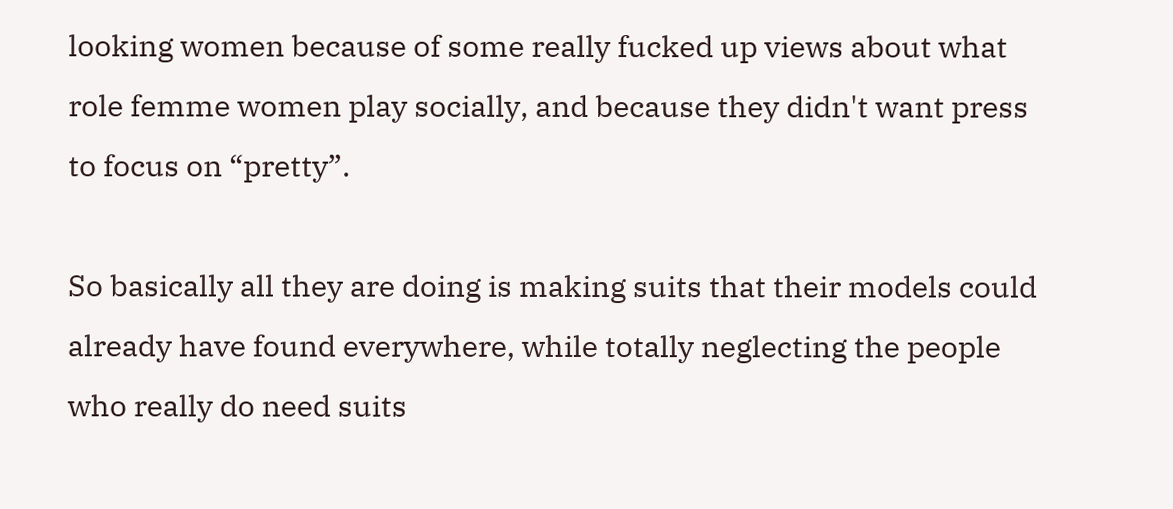looking women because of some really fucked up views about what role femme women play socially, and because they didn't want press to focus on “pretty”.

So basically all they are doing is making suits that their models could already have found everywhere, while totally neglecting the people who really do need suits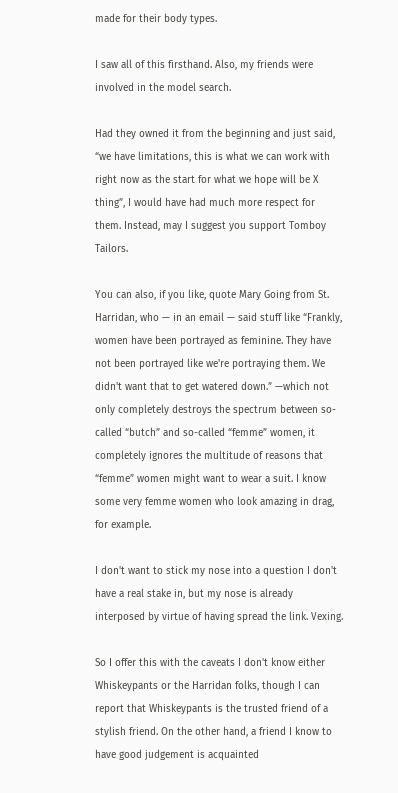made for their body types.

I saw all of this firsthand. Also, my friends were involved in the model search.

Had they owned it from the beginning and just said, “we have limitations, this is what we can work with right now as the start for what we hope will be X thing”, I would have had much more respect for them. Instead, may I suggest you support Tomboy Tailors.

You can also, if you like, quote Mary Going from St. Harridan, who — in an email — said stuff like “Frankly, women have been portrayed as feminine. They have not been portrayed like we're portraying them. We didn't want that to get watered down.” —which not only completely destroys the spectrum between so-called “butch” and so-called “femme” women, it completely ignores the multitude of reasons that “femme” women might want to wear a suit. I know some very femme women who look amazing in drag, for example.

I don't want to stick my nose into a question I don't have a real stake in, but my nose is already interposed by virtue of having spread the link. Vexing.

So I offer this with the caveats I don't know either Whiskeypants or the Harridan folks, though I can report that Whiskeypants is the trusted friend of a stylish friend. On the other hand, a friend I know to have good judgement is acquainted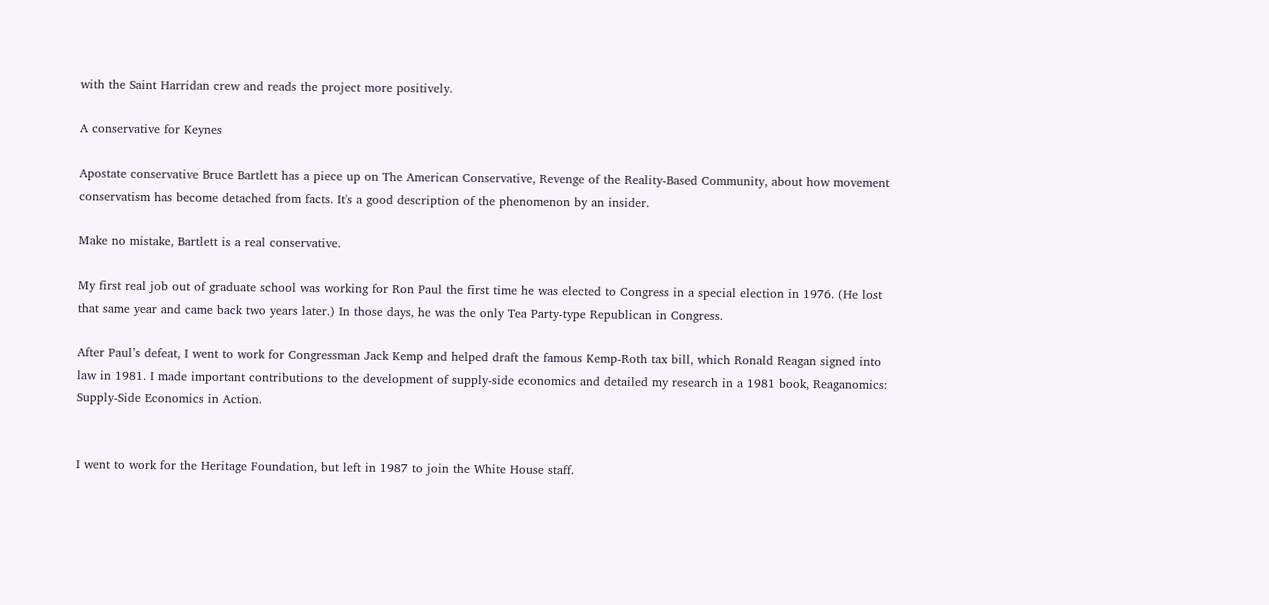with the Saint Harridan crew and reads the project more positively.

A conservative for Keynes

Apostate conservative Bruce Bartlett has a piece up on The American Conservative, Revenge of the Reality-Based Community, about how movement conservatism has become detached from facts. It's a good description of the phenomenon by an insider.

Make no mistake, Bartlett is a real conservative.

My first real job out of graduate school was working for Ron Paul the first time he was elected to Congress in a special election in 1976. (He lost that same year and came back two years later.) In those days, he was the only Tea Party-type Republican in Congress.

After Paul’s defeat, I went to work for Congressman Jack Kemp and helped draft the famous Kemp-Roth tax bill, which Ronald Reagan signed into law in 1981. I made important contributions to the development of supply-side economics and detailed my research in a 1981 book, Reaganomics: Supply-Side Economics in Action.


I went to work for the Heritage Foundation, but left in 1987 to join the White House staff.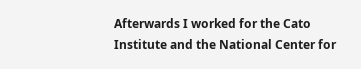Afterwards I worked for the Cato Institute and the National Center for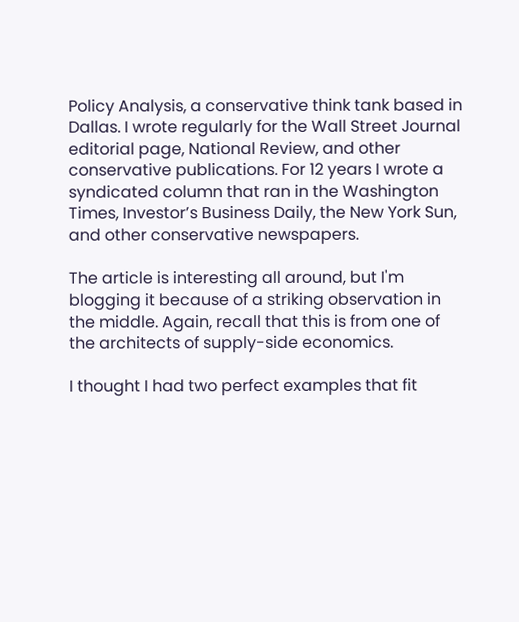Policy Analysis, a conservative think tank based in Dallas. I wrote regularly for the Wall Street Journal editorial page, National Review, and other conservative publications. For 12 years I wrote a syndicated column that ran in the Washington Times, Investor’s Business Daily, the New York Sun, and other conservative newspapers.

The article is interesting all around, but I'm blogging it because of a striking observation in the middle. Again, recall that this is from one of the architects of supply-side economics.

I thought I had two perfect examples that fit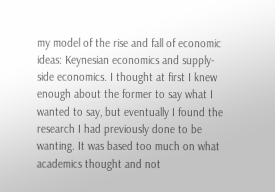my model of the rise and fall of economic ideas: Keynesian economics and supply-side economics. I thought at first I knew enough about the former to say what I wanted to say, but eventually I found the research I had previously done to be wanting. It was based too much on what academics thought and not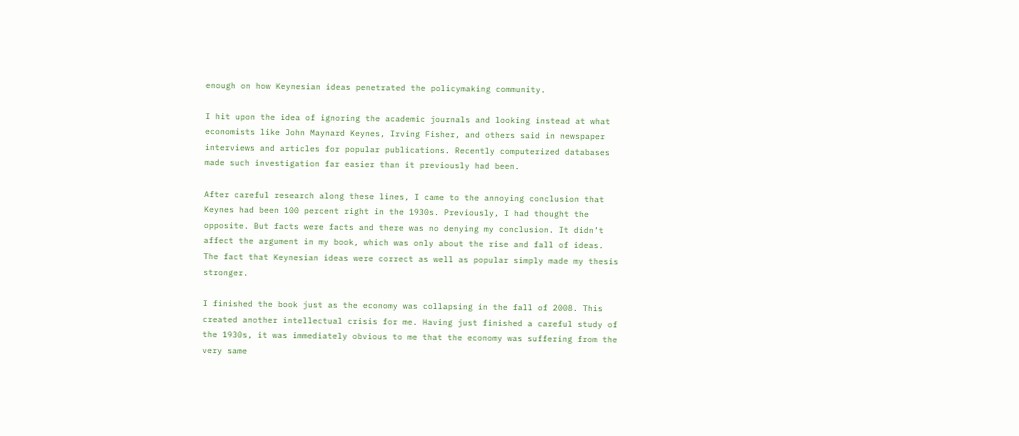enough on how Keynesian ideas penetrated the policymaking community.

I hit upon the idea of ignoring the academic journals and looking instead at what economists like John Maynard Keynes, Irving Fisher, and others said in newspaper interviews and articles for popular publications. Recently computerized databases made such investigation far easier than it previously had been.

After careful research along these lines, I came to the annoying conclusion that Keynes had been 100 percent right in the 1930s. Previously, I had thought the opposite. But facts were facts and there was no denying my conclusion. It didn’t affect the argument in my book, which was only about the rise and fall of ideas. The fact that Keynesian ideas were correct as well as popular simply made my thesis stronger.

I finished the book just as the economy was collapsing in the fall of 2008. This created another intellectual crisis for me. Having just finished a careful study of the 1930s, it was immediately obvious to me that the economy was suffering from the very same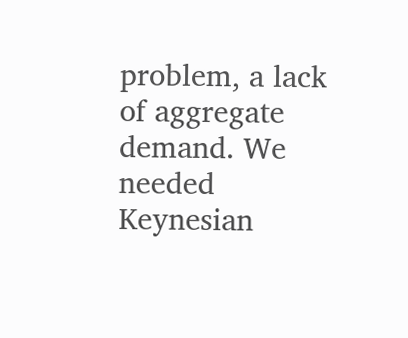problem, a lack of aggregate demand. We needed Keynesian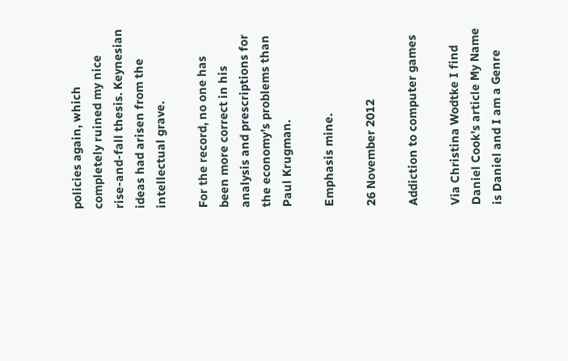policies again, which completely ruined my nice rise-and-fall thesis. Keynesian ideas had arisen from the intellectual grave.

For the record, no one has been more correct in his analysis and prescriptions for the economy’s problems than Paul Krugman.

Emphasis mine.

26 November 2012

Addiction to computer games

Via Christina Wodtke I find Daniel Cook's article My Name is Daniel and I am a Genre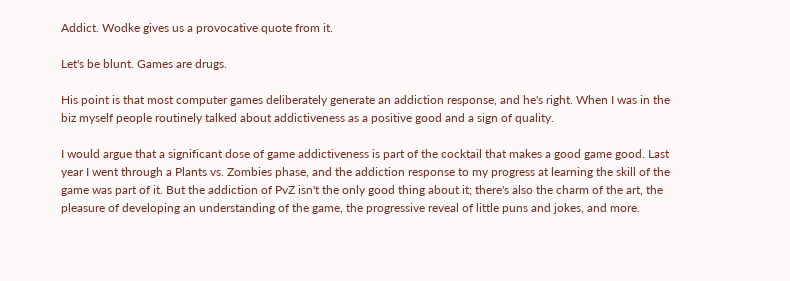Addict. Wodke gives us a provocative quote from it.

Let's be blunt. Games are drugs.

His point is that most computer games deliberately generate an addiction response, and he's right. When I was in the biz myself people routinely talked about addictiveness as a positive good and a sign of quality.

I would argue that a significant dose of game addictiveness is part of the cocktail that makes a good game good. Last year I went through a Plants vs. Zombies phase, and the addiction response to my progress at learning the skill of the game was part of it. But the addiction of PvZ isn't the only good thing about it; there's also the charm of the art, the pleasure of developing an understanding of the game, the progressive reveal of little puns and jokes, and more.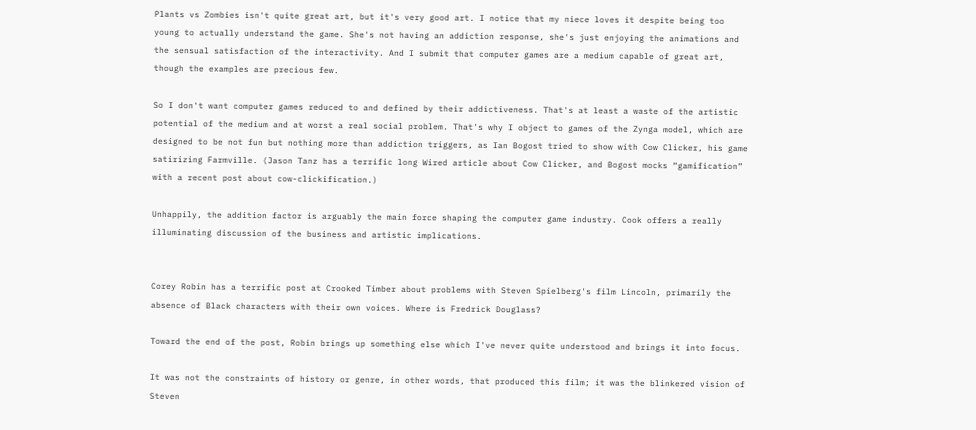Plants vs Zombies isn't quite great art, but it's very good art. I notice that my niece loves it despite being too young to actually understand the game. She's not having an addiction response, she's just enjoying the animations and the sensual satisfaction of the interactivity. And I submit that computer games are a medium capable of great art, though the examples are precious few.

So I don't want computer games reduced to and defined by their addictiveness. That's at least a waste of the artistic potential of the medium and at worst a real social problem. That's why I object to games of the Zynga model, which are designed to be not fun but nothing more than addiction triggers, as Ian Bogost tried to show with Cow Clicker, his game satirizing Farmville. (Jason Tanz has a terrific long Wired article about Cow Clicker, and Bogost mocks “gamification” with a recent post about cow-clickification.)

Unhappily, the addition factor is arguably the main force shaping the computer game industry. Cook offers a really illuminating discussion of the business and artistic implications.


Corey Robin has a terrific post at Crooked Timber about problems with Steven Spielberg's film Lincoln, primarily the absence of Black characters with their own voices. Where is Fredrick Douglass?

Toward the end of the post, Robin brings up something else which I've never quite understood and brings it into focus.

It was not the constraints of history or genre, in other words, that produced this film; it was the blinkered vision of Steven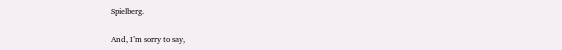Spielberg.

And, I’m sorry to say,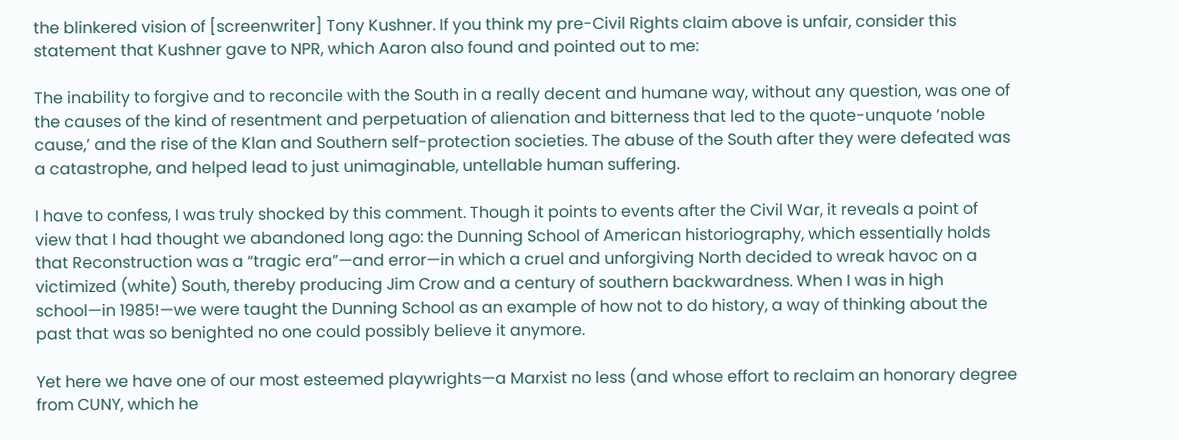the blinkered vision of [screenwriter] Tony Kushner. If you think my pre-Civil Rights claim above is unfair, consider this statement that Kushner gave to NPR, which Aaron also found and pointed out to me:

The inability to forgive and to reconcile with the South in a really decent and humane way, without any question, was one of the causes of the kind of resentment and perpetuation of alienation and bitterness that led to the quote-unquote ‘noble cause,’ and the rise of the Klan and Southern self-protection societies. The abuse of the South after they were defeated was a catastrophe, and helped lead to just unimaginable, untellable human suffering.

I have to confess, I was truly shocked by this comment. Though it points to events after the Civil War, it reveals a point of view that I had thought we abandoned long ago: the Dunning School of American historiography, which essentially holds that Reconstruction was a “tragic era”—and error—in which a cruel and unforgiving North decided to wreak havoc on a victimized (white) South, thereby producing Jim Crow and a century of southern backwardness. When I was in high school—in 1985!—we were taught the Dunning School as an example of how not to do history, a way of thinking about the past that was so benighted no one could possibly believe it anymore.

Yet here we have one of our most esteemed playwrights—a Marxist no less (and whose effort to reclaim an honorary degree from CUNY, which he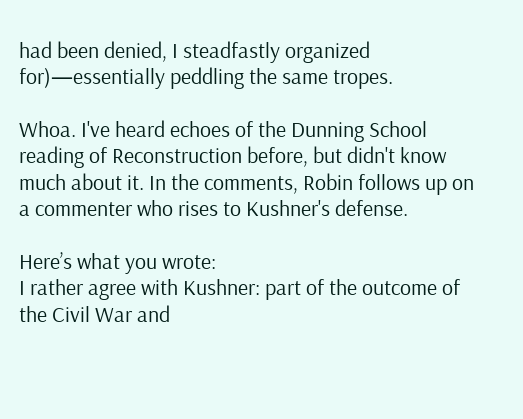had been denied, I steadfastly organized for)—essentially peddling the same tropes.

Whoa. I've heard echoes of the Dunning School reading of Reconstruction before, but didn't know much about it. In the comments, Robin follows up on a commenter who rises to Kushner's defense.

Here’s what you wrote:
I rather agree with Kushner: part of the outcome of the Civil War and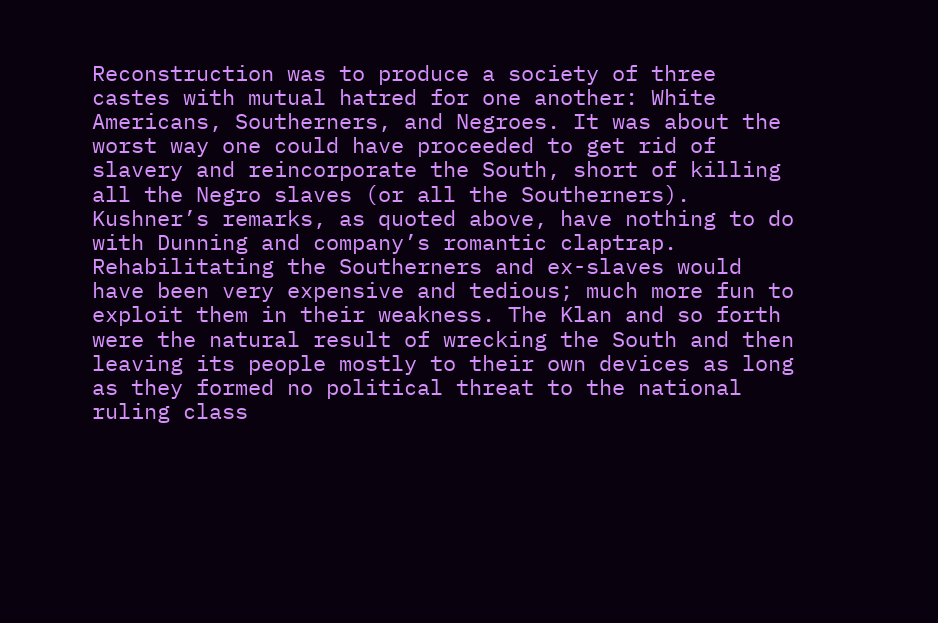Reconstruction was to produce a society of three castes with mutual hatred for one another: White Americans, Southerners, and Negroes. It was about the worst way one could have proceeded to get rid of slavery and reincorporate the South, short of killing all the Negro slaves (or all the Southerners). Kushner’s remarks, as quoted above, have nothing to do with Dunning and company’s romantic claptrap. Rehabilitating the Southerners and ex-slaves would have been very expensive and tedious; much more fun to exploit them in their weakness. The Klan and so forth were the natural result of wrecking the South and then leaving its people mostly to their own devices as long as they formed no political threat to the national ruling class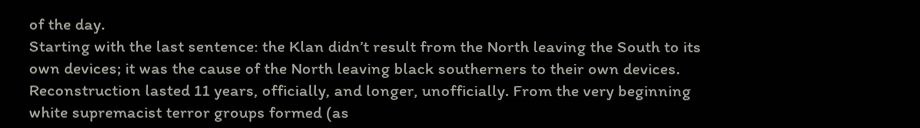of the day.
Starting with the last sentence: the Klan didn’t result from the North leaving the South to its own devices; it was the cause of the North leaving black southerners to their own devices. Reconstruction lasted 11 years, officially, and longer, unofficially. From the very beginning white supremacist terror groups formed (as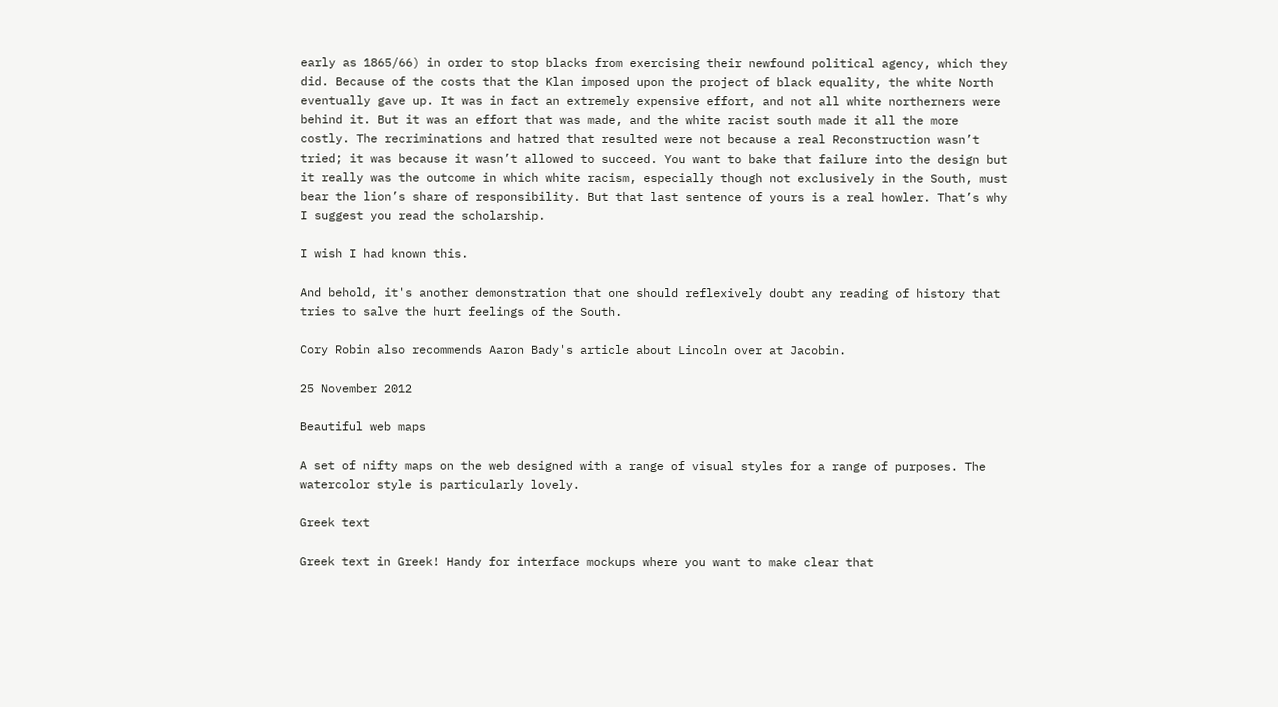early as 1865/66) in order to stop blacks from exercising their newfound political agency, which they did. Because of the costs that the Klan imposed upon the project of black equality, the white North eventually gave up. It was in fact an extremely expensive effort, and not all white northerners were behind it. But it was an effort that was made, and the white racist south made it all the more costly. The recriminations and hatred that resulted were not because a real Reconstruction wasn’t tried; it was because it wasn’t allowed to succeed. You want to bake that failure into the design but it really was the outcome in which white racism, especially though not exclusively in the South, must bear the lion’s share of responsibility. But that last sentence of yours is a real howler. That’s why I suggest you read the scholarship.

I wish I had known this.

And behold, it's another demonstration that one should reflexively doubt any reading of history that tries to salve the hurt feelings of the South.

Cory Robin also recommends Aaron Bady's article about Lincoln over at Jacobin.

25 November 2012

Beautiful web maps

A set of nifty maps on the web designed with a range of visual styles for a range of purposes. The watercolor style is particularly lovely.

Greek text

Greek text in Greek! Handy for interface mockups where you want to make clear that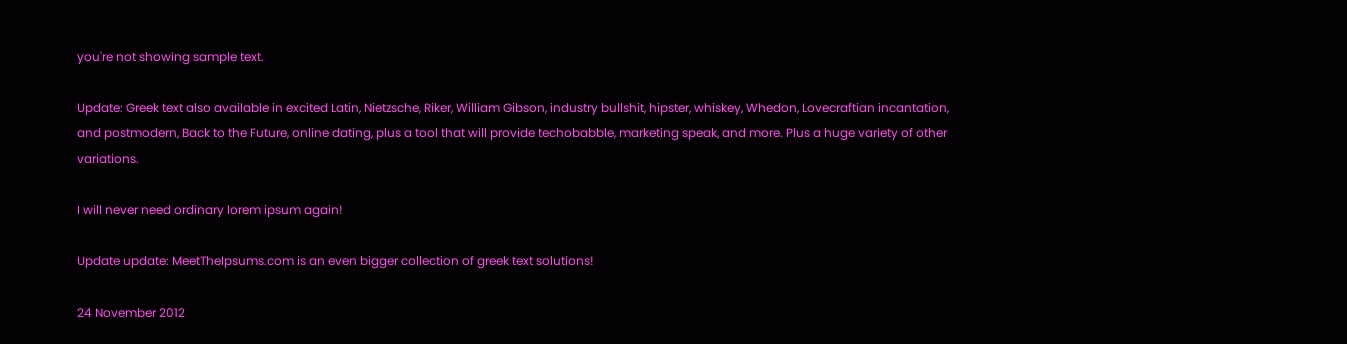you're not showing sample text.

Update: Greek text also available in excited Latin, Nietzsche, Riker, William Gibson, industry bullshit, hipster, whiskey, Whedon, Lovecraftian incantation, and postmodern, Back to the Future, online dating, plus a tool that will provide techobabble, marketing speak, and more. Plus a huge variety of other variations.

I will never need ordinary lorem ipsum again!

Update update: MeetTheIpsums.com is an even bigger collection of greek text solutions!

24 November 2012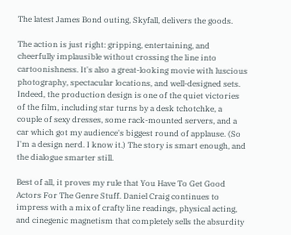The latest James Bond outing, Skyfall, delivers the goods.

The action is just right: gripping, entertaining, and cheerfully implausible without crossing the line into cartoonishness. It's also a great-looking movie with luscious photography, spectacular locations, and well-designed sets. Indeed, the production design is one of the quiet victories of the film, including star turns by a desk tchotchke, a couple of sexy dresses, some rack-mounted servers, and a car which got my audience's biggest round of applause. (So I'm a design nerd. I know it.) The story is smart enough, and the dialogue smarter still.

Best of all, it proves my rule that You Have To Get Good Actors For The Genre Stuff. Daniel Craig continues to impress with a mix of crafty line readings, physical acting, and cinegenic magnetism that completely sells the absurdity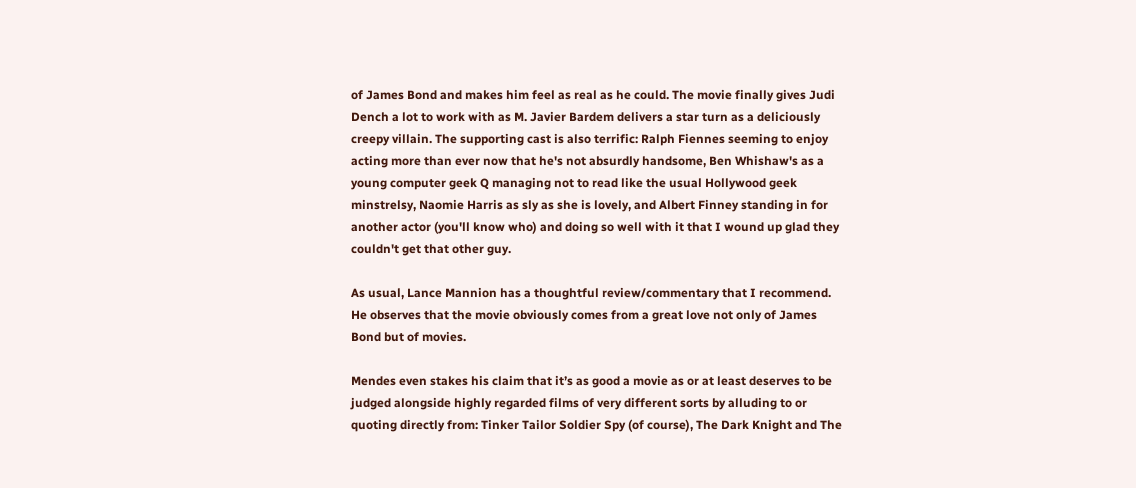of James Bond and makes him feel as real as he could. The movie finally gives Judi Dench a lot to work with as M. Javier Bardem delivers a star turn as a deliciously creepy villain. The supporting cast is also terrific: Ralph Fiennes seeming to enjoy acting more than ever now that he's not absurdly handsome, Ben Whishaw's as a young computer geek Q managing not to read like the usual Hollywood geek minstrelsy, Naomie Harris as sly as she is lovely, and Albert Finney standing in for another actor (you'll know who) and doing so well with it that I wound up glad they couldn't get that other guy.

As usual, Lance Mannion has a thoughtful review/commentary that I recommend. He observes that the movie obviously comes from a great love not only of James Bond but of movies.

Mendes even stakes his claim that it’s as good a movie as or at least deserves to be judged alongside highly regarded films of very different sorts by alluding to or quoting directly from: Tinker Tailor Soldier Spy (of course), The Dark Knight and The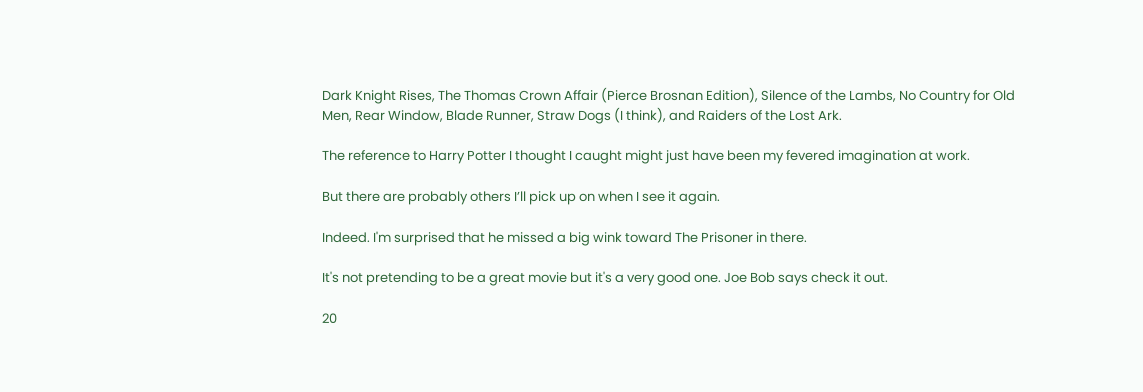Dark Knight Rises, The Thomas Crown Affair (Pierce Brosnan Edition), Silence of the Lambs, No Country for Old Men, Rear Window, Blade Runner, Straw Dogs (I think), and Raiders of the Lost Ark.

The reference to Harry Potter I thought I caught might just have been my fevered imagination at work.

But there are probably others I’ll pick up on when I see it again.

Indeed. I'm surprised that he missed a big wink toward The Prisoner in there.

It's not pretending to be a great movie but it's a very good one. Joe Bob says check it out.

20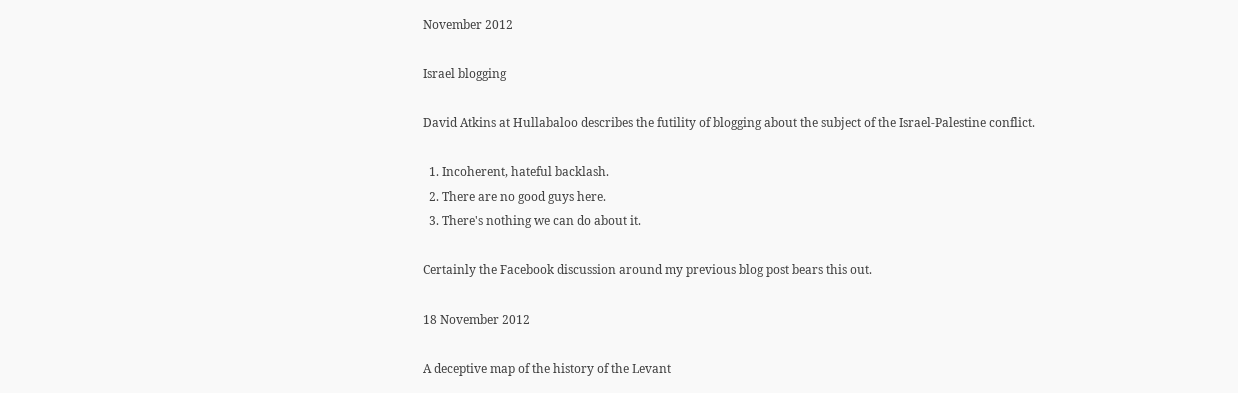November 2012

Israel blogging

David Atkins at Hullabaloo describes the futility of blogging about the subject of the Israel-Palestine conflict.

  1. Incoherent, hateful backlash.
  2. There are no good guys here.
  3. There's nothing we can do about it.

Certainly the Facebook discussion around my previous blog post bears this out.

18 November 2012

A deceptive map of the history of the Levant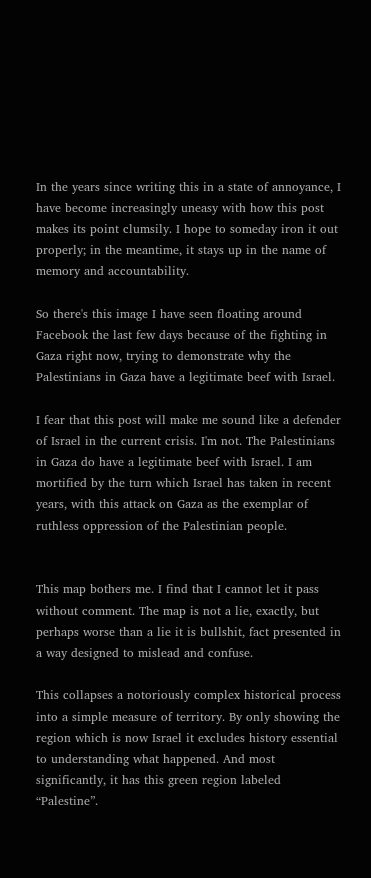In the years since writing this in a state of annoyance, I have become increasingly uneasy with how this post makes its point clumsily. I hope to someday iron it out properly; in the meantime, it stays up in the name of memory and accountability.

So there's this image I have seen floating around Facebook the last few days because of the fighting in Gaza right now, trying to demonstrate why the Palestinians in Gaza have a legitimate beef with Israel.

I fear that this post will make me sound like a defender of Israel in the current crisis. I'm not. The Palestinians in Gaza do have a legitimate beef with Israel. I am mortified by the turn which Israel has taken in recent years, with this attack on Gaza as the exemplar of ruthless oppression of the Palestinian people.


This map bothers me. I find that I cannot let it pass without comment. The map is not a lie, exactly, but perhaps worse than a lie it is bullshit, fact presented in a way designed to mislead and confuse.

This collapses a notoriously complex historical process into a simple measure of territory. By only showing the region which is now Israel it excludes history essential to understanding what happened. And most significantly, it has this green region labeled “Palestine”.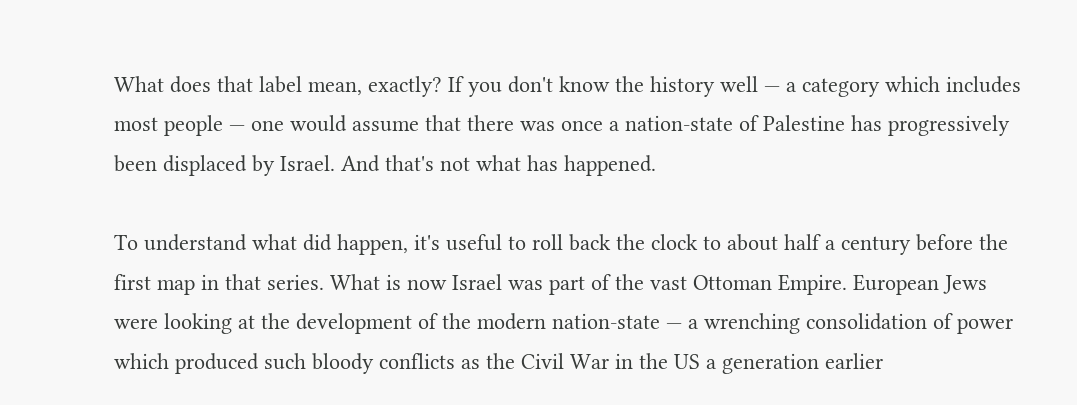What does that label mean, exactly? If you don't know the history well — a category which includes most people — one would assume that there was once a nation-state of Palestine has progressively been displaced by Israel. And that's not what has happened.

To understand what did happen, it's useful to roll back the clock to about half a century before the first map in that series. What is now Israel was part of the vast Ottoman Empire. European Jews were looking at the development of the modern nation-state — a wrenching consolidation of power which produced such bloody conflicts as the Civil War in the US a generation earlier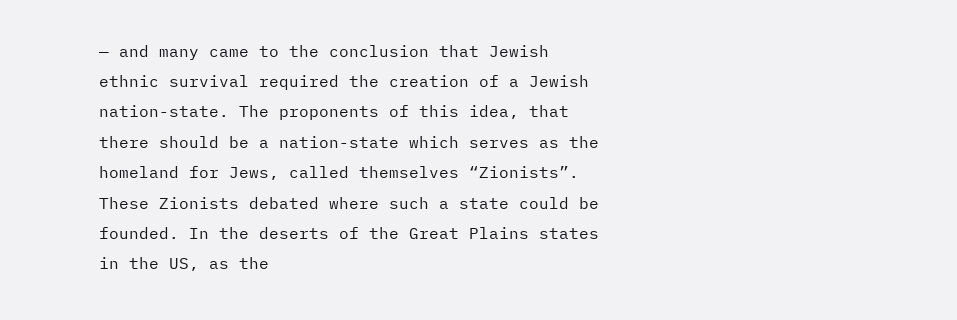— and many came to the conclusion that Jewish ethnic survival required the creation of a Jewish nation-state. The proponents of this idea, that there should be a nation-state which serves as the homeland for Jews, called themselves “Zionists”. These Zionists debated where such a state could be founded. In the deserts of the Great Plains states in the US, as the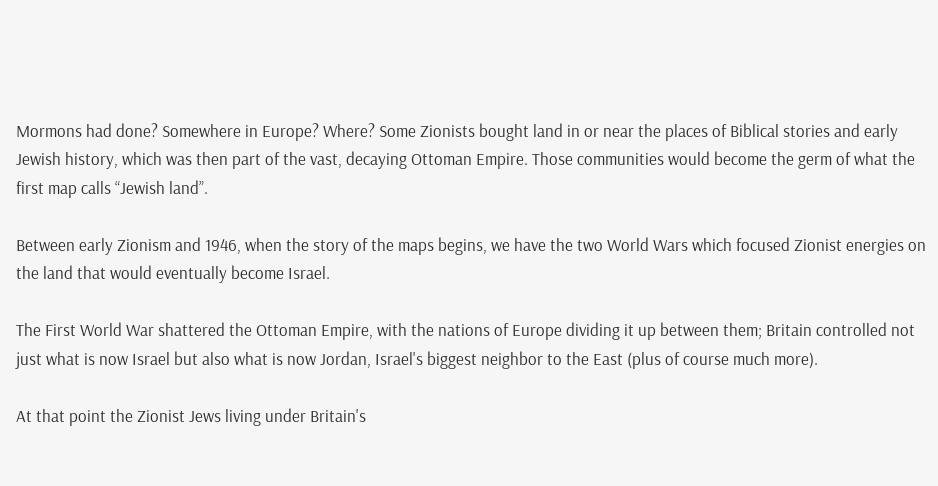Mormons had done? Somewhere in Europe? Where? Some Zionists bought land in or near the places of Biblical stories and early Jewish history, which was then part of the vast, decaying Ottoman Empire. Those communities would become the germ of what the first map calls “Jewish land”.

Between early Zionism and 1946, when the story of the maps begins, we have the two World Wars which focused Zionist energies on the land that would eventually become Israel.

The First World War shattered the Ottoman Empire, with the nations of Europe dividing it up between them; Britain controlled not just what is now Israel but also what is now Jordan, Israel's biggest neighbor to the East (plus of course much more).

At that point the Zionist Jews living under Britain's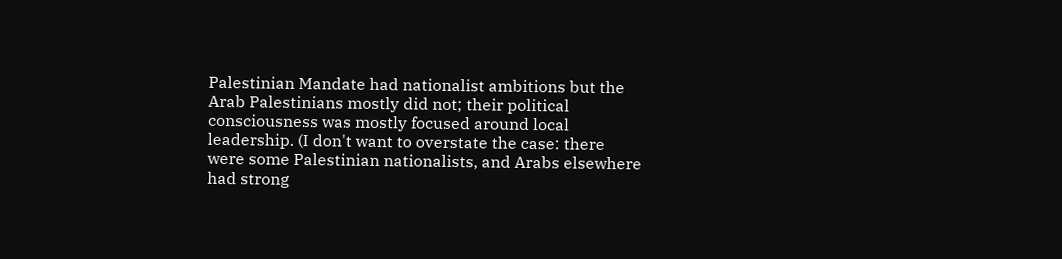Palestinian Mandate had nationalist ambitions but the Arab Palestinians mostly did not; their political consciousness was mostly focused around local leadership. (I don't want to overstate the case: there were some Palestinian nationalists, and Arabs elsewhere had strong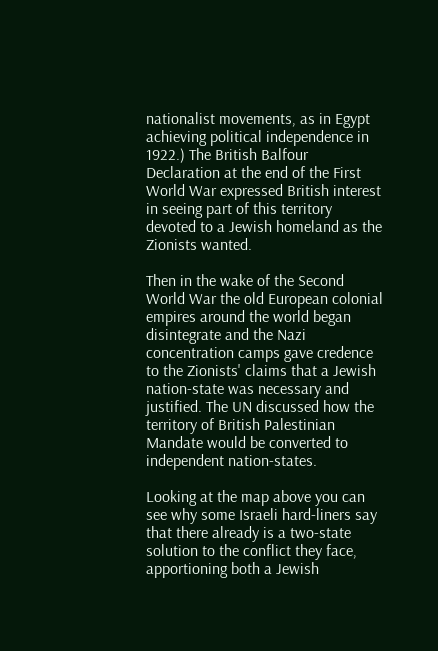nationalist movements, as in Egypt achieving political independence in 1922.) The British Balfour Declaration at the end of the First World War expressed British interest in seeing part of this territory devoted to a Jewish homeland as the Zionists wanted.

Then in the wake of the Second World War the old European colonial empires around the world began disintegrate and the Nazi concentration camps gave credence to the Zionists' claims that a Jewish nation-state was necessary and justified. The UN discussed how the territory of British Palestinian Mandate would be converted to independent nation-states.

Looking at the map above you can see why some Israeli hard-liners say that there already is a two-state solution to the conflict they face, apportioning both a Jewish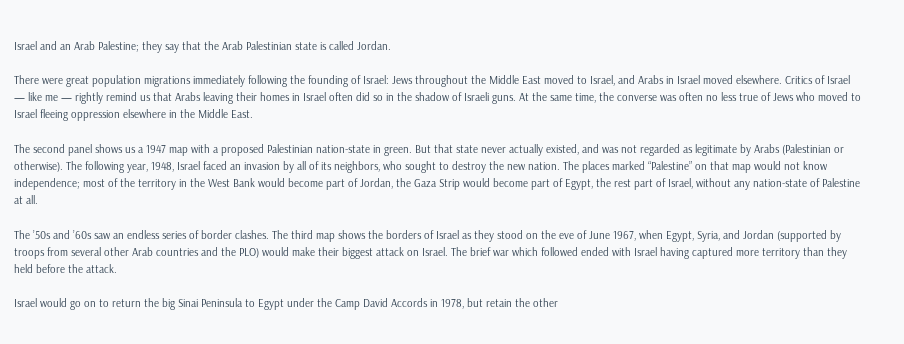Israel and an Arab Palestine; they say that the Arab Palestinian state is called Jordan.

There were great population migrations immediately following the founding of Israel: Jews throughout the Middle East moved to Israel, and Arabs in Israel moved elsewhere. Critics of Israel — like me — rightly remind us that Arabs leaving their homes in Israel often did so in the shadow of Israeli guns. At the same time, the converse was often no less true of Jews who moved to Israel fleeing oppression elsewhere in the Middle East.

The second panel shows us a 1947 map with a proposed Palestinian nation-state in green. But that state never actually existed, and was not regarded as legitimate by Arabs (Palestinian or otherwise). The following year, 1948, Israel faced an invasion by all of its neighbors, who sought to destroy the new nation. The places marked “Palestine” on that map would not know independence; most of the territory in the West Bank would become part of Jordan, the Gaza Strip would become part of Egypt, the rest part of Israel, without any nation-state of Palestine at all.

The ’50s and ’60s saw an endless series of border clashes. The third map shows the borders of Israel as they stood on the eve of June 1967, when Egypt, Syria, and Jordan (supported by troops from several other Arab countries and the PLO) would make their biggest attack on Israel. The brief war which followed ended with Israel having captured more territory than they held before the attack.

Israel would go on to return the big Sinai Peninsula to Egypt under the Camp David Accords in 1978, but retain the other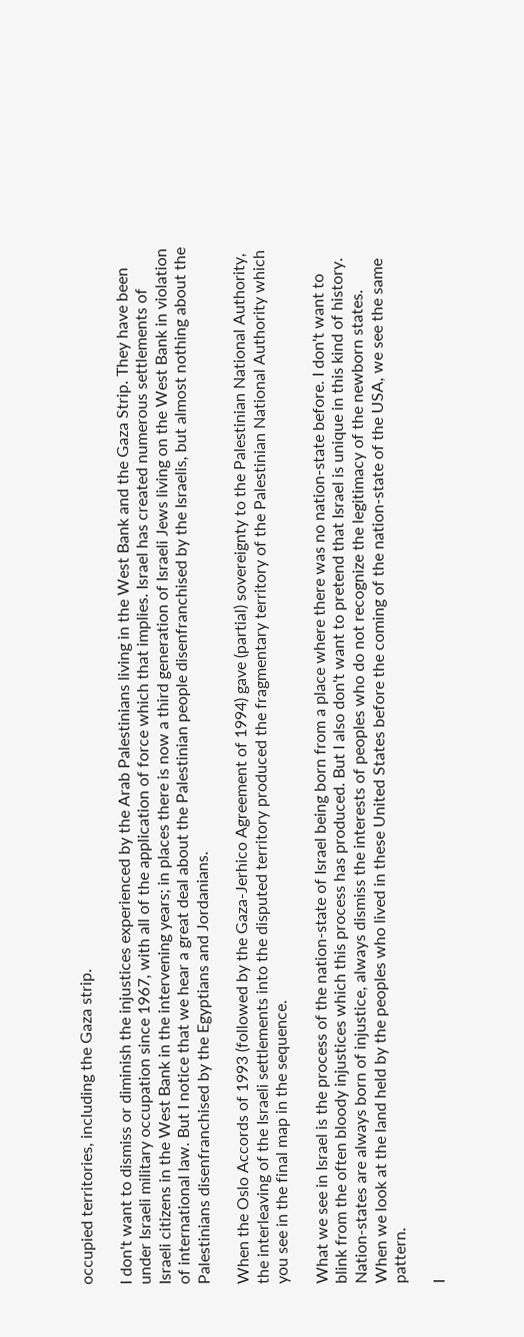occupied territories, including the Gaza strip.

I don't want to dismiss or diminish the injustices experienced by the Arab Palestinians living in the West Bank and the Gaza Strip. They have been under Israeli military occupation since 1967, with all of the application of force which that implies. Israel has created numerous settlements of Israeli citizens in the West Bank in the intervening years; in places there is now a third generation of Israeli Jews living on the West Bank in violation of international law. But I notice that we hear a great deal about the Palestinian people disenfranchised by the Israelis, but almost nothing about the Palestinians disenfranchised by the Egyptians and Jordanians.

When the Oslo Accords of 1993 (followed by the Gaza-Jerhico Agreement of 1994) gave (partial) sovereignty to the Palestinian National Authority, the interleaving of the Israeli settlements into the disputed territory produced the fragmentary territory of the Palestinian National Authority which you see in the final map in the sequence.

What we see in Israel is the process of the nation-state of Israel being born from a place where there was no nation-state before. I don't want to blink from the often bloody injustices which this process has produced. But I also don't want to pretend that Israel is unique in this kind of history. Nation-states are always born of injustice, always dismiss the interests of peoples who do not recognize the legitimacy of the newborn states. When we look at the land held by the peoples who lived in these United States before the coming of the nation-state of the USA, we see the same pattern.

I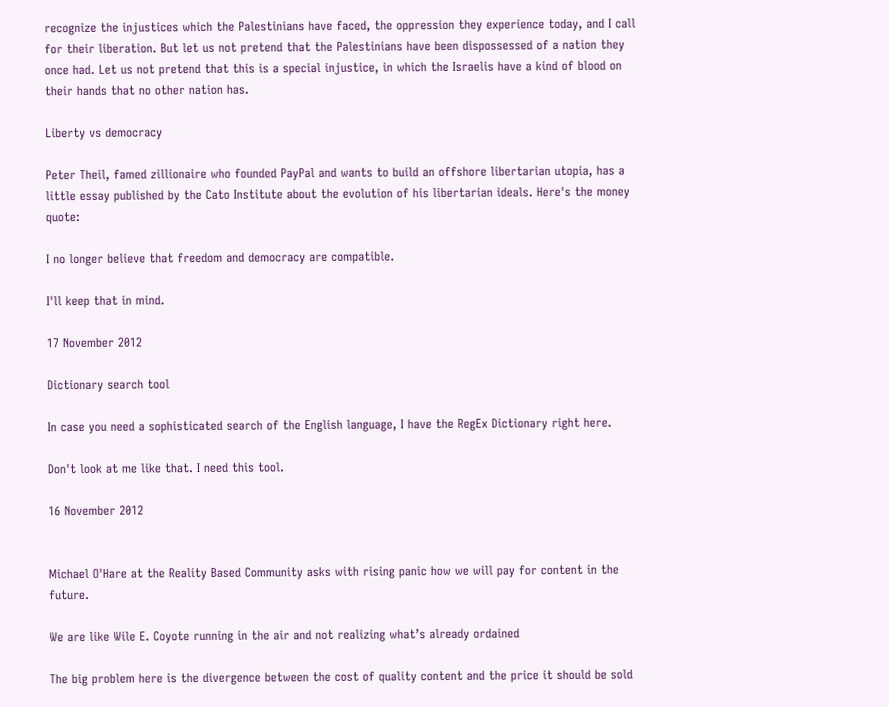recognize the injustices which the Palestinians have faced, the oppression they experience today, and I call for their liberation. But let us not pretend that the Palestinians have been dispossessed of a nation they once had. Let us not pretend that this is a special injustice, in which the Israelis have a kind of blood on their hands that no other nation has.

Liberty vs democracy

Peter Theil, famed zillionaire who founded PayPal and wants to build an offshore libertarian utopia, has a little essay published by the Cato Institute about the evolution of his libertarian ideals. Here's the money quote:

I no longer believe that freedom and democracy are compatible.

I'll keep that in mind.

17 November 2012

Dictionary search tool

In case you need a sophisticated search of the English language, I have the RegEx Dictionary right here.

Don't look at me like that. I need this tool.

16 November 2012


Michael O'Hare at the Reality Based Community asks with rising panic how we will pay for content in the future.

We are like Wile E. Coyote running in the air and not realizing what’s already ordained

The big problem here is the divergence between the cost of quality content and the price it should be sold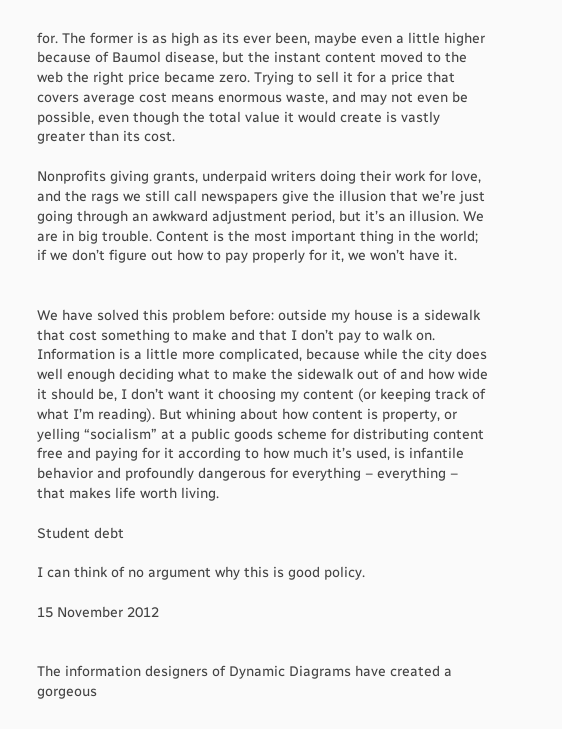for. The former is as high as its ever been, maybe even a little higher because of Baumol disease, but the instant content moved to the web the right price became zero. Trying to sell it for a price that covers average cost means enormous waste, and may not even be possible, even though the total value it would create is vastly greater than its cost.

Nonprofits giving grants, underpaid writers doing their work for love, and the rags we still call newspapers give the illusion that we’re just going through an awkward adjustment period, but it’s an illusion. We are in big trouble. Content is the most important thing in the world; if we don’t figure out how to pay properly for it, we won’t have it.


We have solved this problem before: outside my house is a sidewalk that cost something to make and that I don’t pay to walk on. Information is a little more complicated, because while the city does well enough deciding what to make the sidewalk out of and how wide it should be, I don’t want it choosing my content (or keeping track of what I’m reading). But whining about how content is property, or yelling “socialism” at a public goods scheme for distributing content free and paying for it according to how much it’s used, is infantile behavior and profoundly dangerous for everything – everything – that makes life worth living.

Student debt

I can think of no argument why this is good policy.

15 November 2012


The information designers of Dynamic Diagrams have created a gorgeous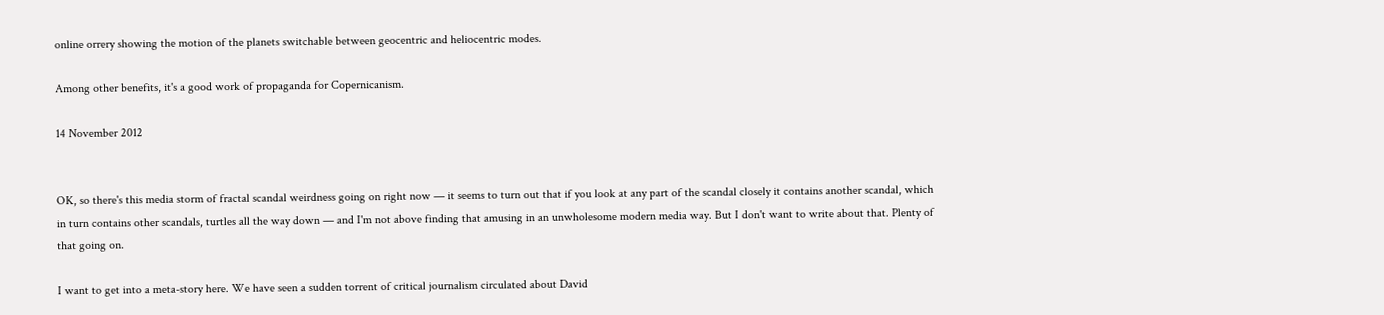online orrery showing the motion of the planets switchable between geocentric and heliocentric modes.

Among other benefits, it's a good work of propaganda for Copernicanism.

14 November 2012


OK, so there's this media storm of fractal scandal weirdness going on right now — it seems to turn out that if you look at any part of the scandal closely it contains another scandal, which in turn contains other scandals, turtles all the way down — and I'm not above finding that amusing in an unwholesome modern media way. But I don't want to write about that. Plenty of that going on.

I want to get into a meta-story here. We have seen a sudden torrent of critical journalism circulated about David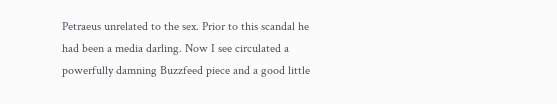Petraeus unrelated to the sex. Prior to this scandal he had been a media darling. Now I see circulated a powerfully damning Buzzfeed piece and a good little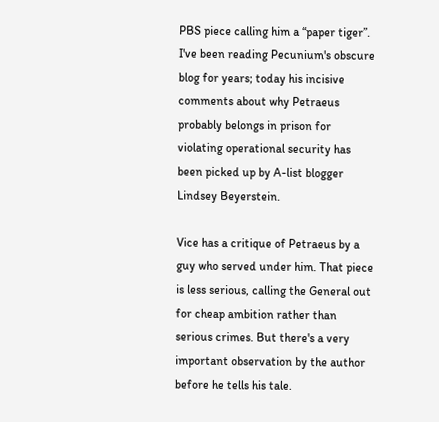PBS piece calling him a “paper tiger”. I've been reading Pecunium's obscure blog for years; today his incisive comments about why Petraeus probably belongs in prison for violating operational security has been picked up by A-list blogger Lindsey Beyerstein.

Vice has a critique of Petraeus by a guy who served under him. That piece is less serious, calling the General out for cheap ambition rather than serious crimes. But there's a very important observation by the author before he tells his tale.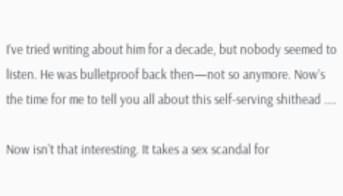I’ve tried writing about him for a decade, but nobody seemed to listen. He was bulletproof back then—not so anymore. Now’s the time for me to tell you all about this self-serving shithead ....

Now isn't that interesting. It takes a sex scandal for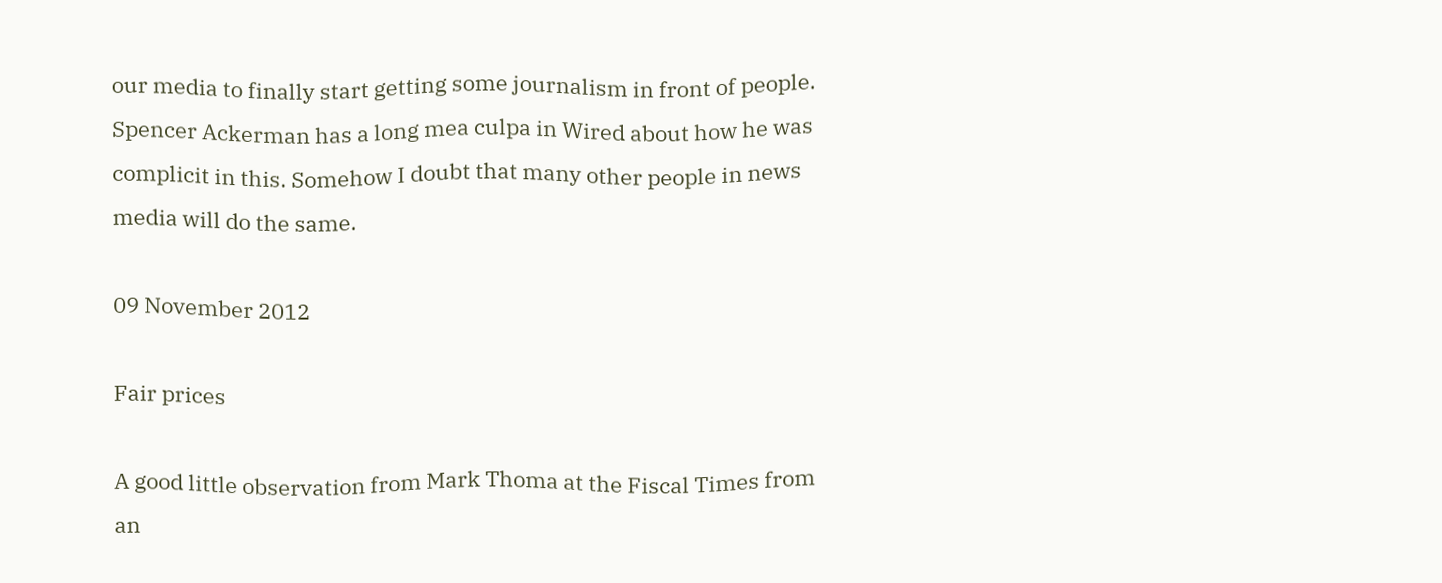our media to finally start getting some journalism in front of people. Spencer Ackerman has a long mea culpa in Wired about how he was complicit in this. Somehow I doubt that many other people in news media will do the same.

09 November 2012

Fair prices

A good little observation from Mark Thoma at the Fiscal Times from an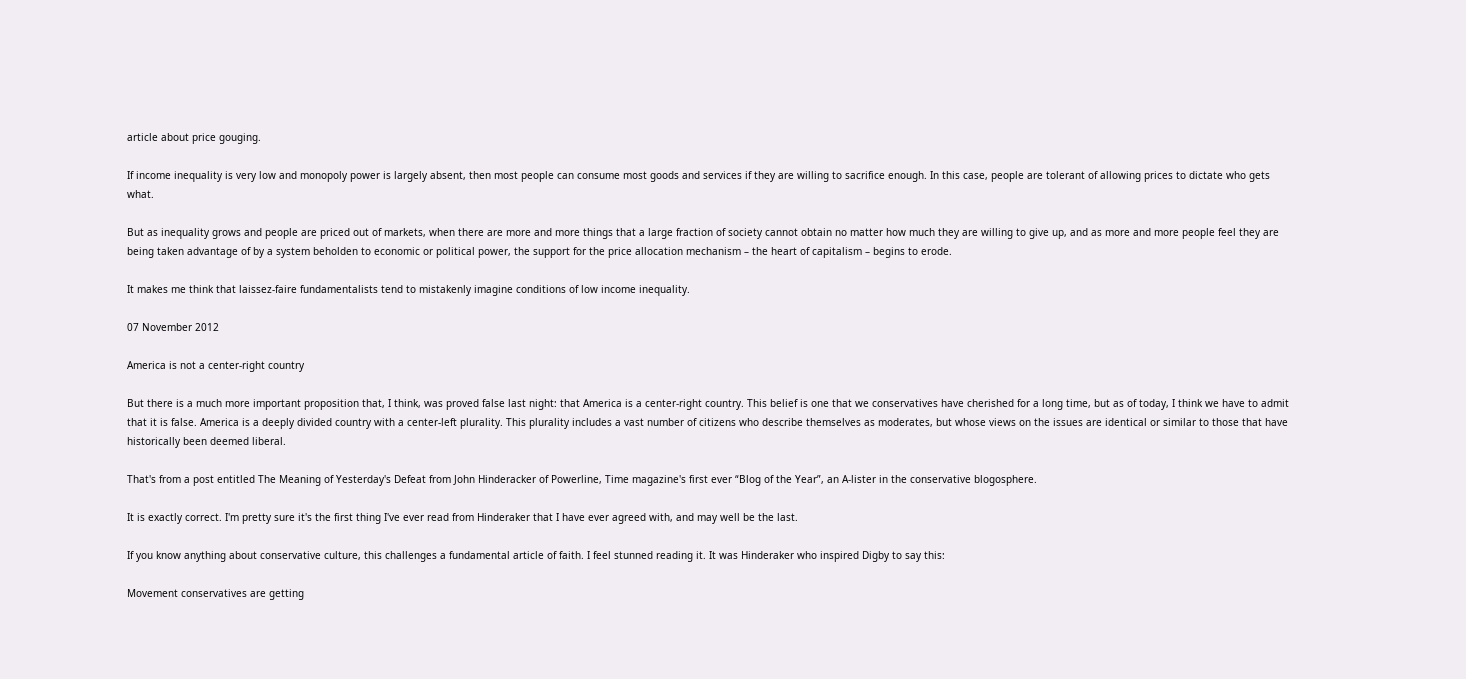article about price gouging.

If income inequality is very low and monopoly power is largely absent, then most people can consume most goods and services if they are willing to sacrifice enough. In this case, people are tolerant of allowing prices to dictate who gets what.

But as inequality grows and people are priced out of markets, when there are more and more things that a large fraction of society cannot obtain no matter how much they are willing to give up, and as more and more people feel they are being taken advantage of by a system beholden to economic or political power, the support for the price allocation mechanism – the heart of capitalism – begins to erode.

It makes me think that laissez-faire fundamentalists tend to mistakenly imagine conditions of low income inequality.

07 November 2012

America is not a center-right country

But there is a much more important proposition that, I think, was proved false last night: that America is a center-right country. This belief is one that we conservatives have cherished for a long time, but as of today, I think we have to admit that it is false. America is a deeply divided country with a center-left plurality. This plurality includes a vast number of citizens who describe themselves as moderates, but whose views on the issues are identical or similar to those that have historically been deemed liberal.

That's from a post entitled The Meaning of Yesterday's Defeat from John Hinderacker of Powerline, Time magazine's first ever “Blog of the Year”, an A-lister in the conservative blogosphere.

It is exactly correct. I'm pretty sure it's the first thing I've ever read from Hinderaker that I have ever agreed with, and may well be the last.

If you know anything about conservative culture, this challenges a fundamental article of faith. I feel stunned reading it. It was Hinderaker who inspired Digby to say this:

Movement conservatives are getting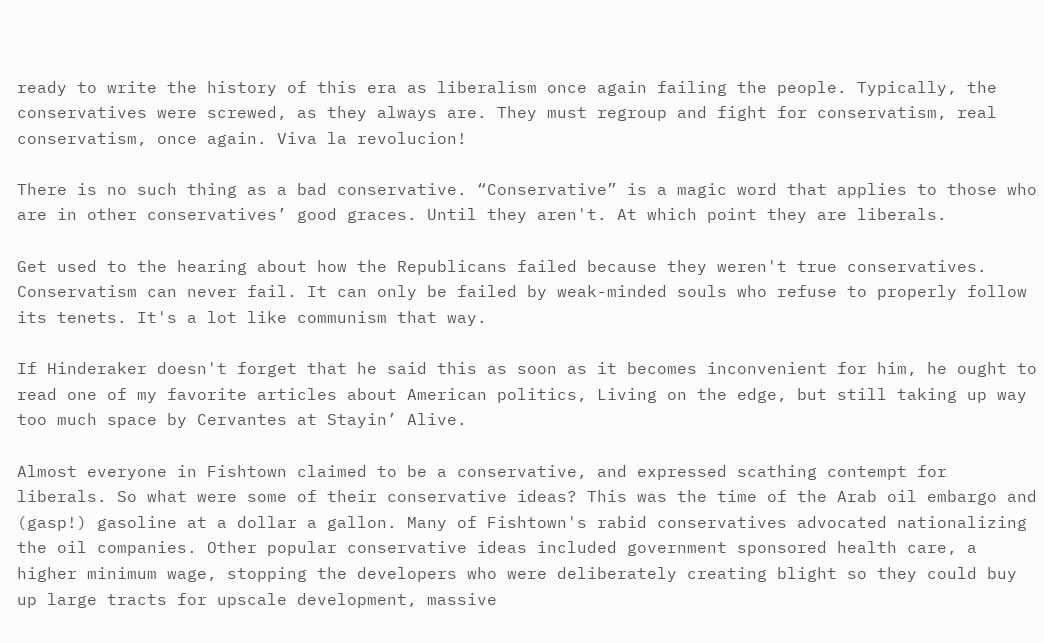ready to write the history of this era as liberalism once again failing the people. Typically, the conservatives were screwed, as they always are. They must regroup and fight for conservatism, real conservatism, once again. Viva la revolucion!

There is no such thing as a bad conservative. “Conservative” is a magic word that applies to those who are in other conservatives’ good graces. Until they aren't. At which point they are liberals.

Get used to the hearing about how the Republicans failed because they weren't true conservatives. Conservatism can never fail. It can only be failed by weak-minded souls who refuse to properly follow its tenets. It's a lot like communism that way.

If Hinderaker doesn't forget that he said this as soon as it becomes inconvenient for him, he ought to read one of my favorite articles about American politics, Living on the edge, but still taking up way too much space by Cervantes at Stayin’ Alive.

Almost everyone in Fishtown claimed to be a conservative, and expressed scathing contempt for liberals. So what were some of their conservative ideas? This was the time of the Arab oil embargo and (gasp!) gasoline at a dollar a gallon. Many of Fishtown's rabid conservatives advocated nationalizing the oil companies. Other popular conservative ideas included government sponsored health care, a higher minimum wage, stopping the developers who were deliberately creating blight so they could buy up large tracts for upscale development, massive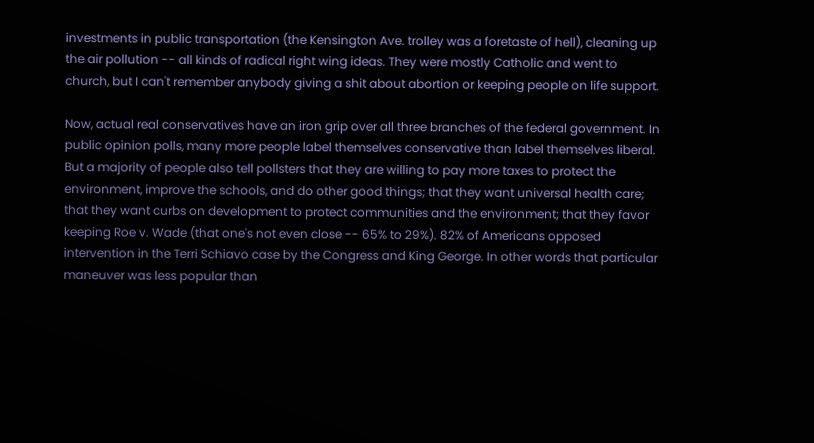investments in public transportation (the Kensington Ave. trolley was a foretaste of hell), cleaning up the air pollution -- all kinds of radical right wing ideas. They were mostly Catholic and went to church, but I can't remember anybody giving a shit about abortion or keeping people on life support.

Now, actual real conservatives have an iron grip over all three branches of the federal government. In public opinion polls, many more people label themselves conservative than label themselves liberal. But a majority of people also tell pollsters that they are willing to pay more taxes to protect the environment, improve the schools, and do other good things; that they want universal health care; that they want curbs on development to protect communities and the environment; that they favor keeping Roe v. Wade (that one's not even close -- 65% to 29%). 82% of Americans opposed intervention in the Terri Schiavo case by the Congress and King George. In other words that particular maneuver was less popular than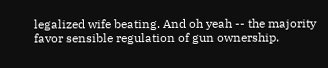legalized wife beating. And oh yeah -- the majority favor sensible regulation of gun ownership.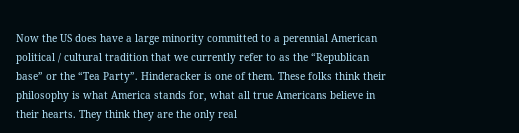Now the US does have a large minority committed to a perennial American political / cultural tradition that we currently refer to as the “Republican base” or the “Tea Party”. Hinderacker is one of them. These folks think their philosophy is what America stands for, what all true Americans believe in their hearts. They think they are the only real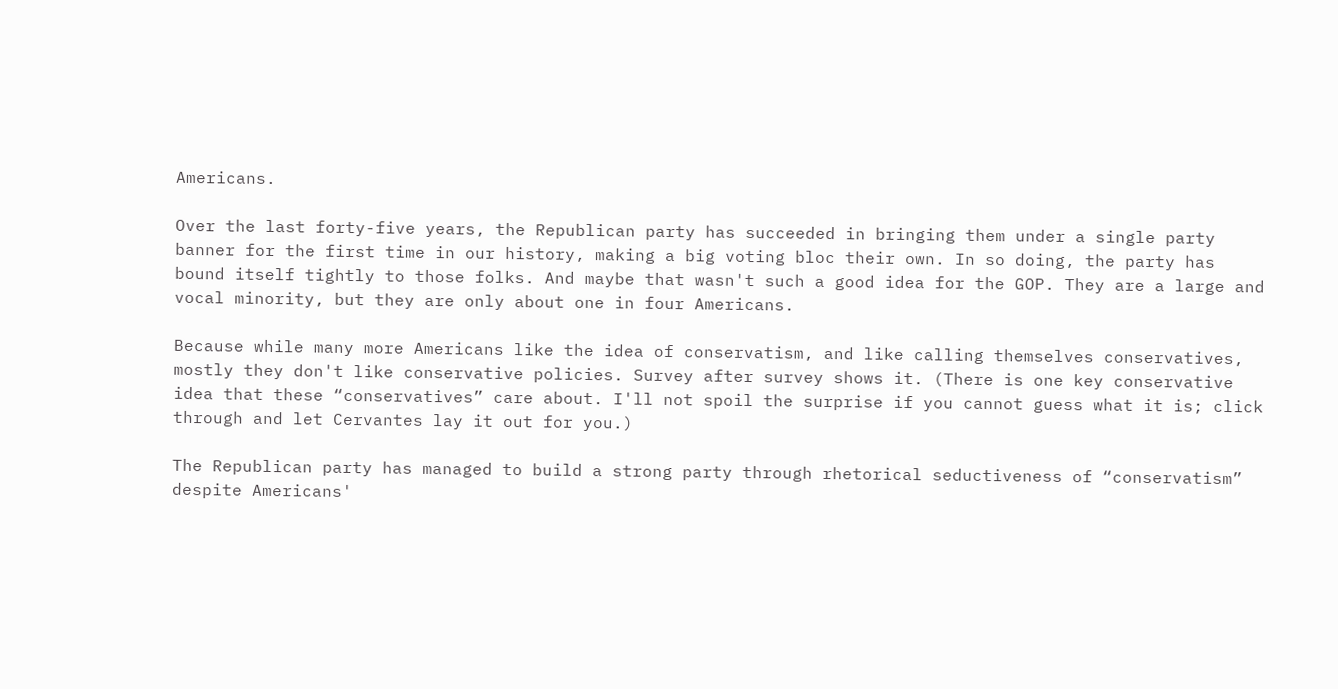Americans.

Over the last forty-five years, the Republican party has succeeded in bringing them under a single party banner for the first time in our history, making a big voting bloc their own. In so doing, the party has bound itself tightly to those folks. And maybe that wasn't such a good idea for the GOP. They are a large and vocal minority, but they are only about one in four Americans.

Because while many more Americans like the idea of conservatism, and like calling themselves conservatives, mostly they don't like conservative policies. Survey after survey shows it. (There is one key conservative idea that these “conservatives” care about. I'll not spoil the surprise if you cannot guess what it is; click through and let Cervantes lay it out for you.)

The Republican party has managed to build a strong party through rhetorical seductiveness of “conservatism” despite Americans'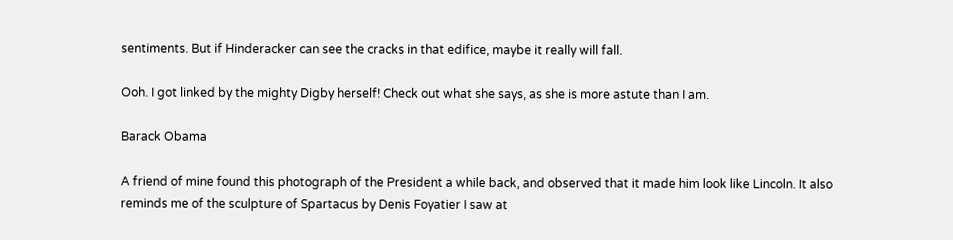sentiments. But if Hinderacker can see the cracks in that edifice, maybe it really will fall.

Ooh. I got linked by the mighty Digby herself! Check out what she says, as she is more astute than I am.

Barack Obama

A friend of mine found this photograph of the President a while back, and observed that it made him look like Lincoln. It also reminds me of the sculpture of Spartacus by Denis Foyatier I saw at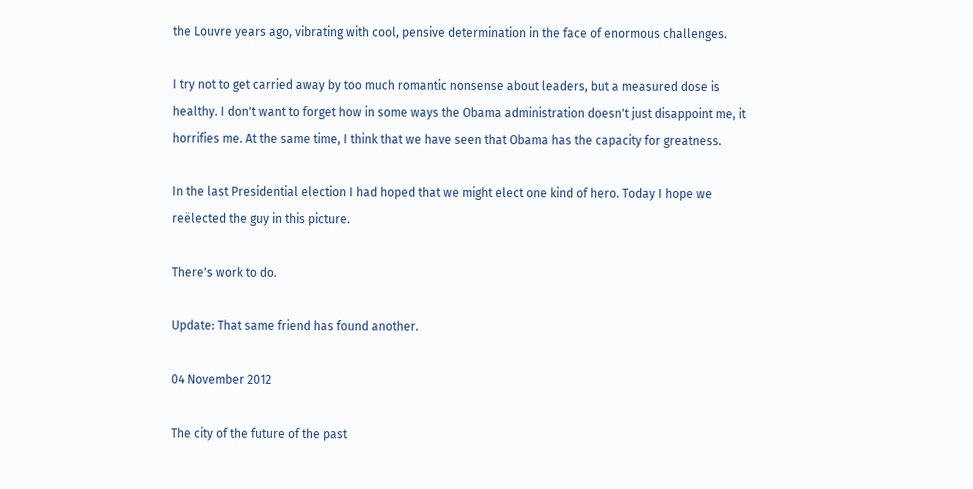the Louvre years ago, vibrating with cool, pensive determination in the face of enormous challenges.

I try not to get carried away by too much romantic nonsense about leaders, but a measured dose is healthy. I don't want to forget how in some ways the Obama administration doesn't just disappoint me, it horrifies me. At the same time, I think that we have seen that Obama has the capacity for greatness.

In the last Presidential election I had hoped that we might elect one kind of hero. Today I hope we reëlected the guy in this picture.

There's work to do.

Update: That same friend has found another.

04 November 2012

The city of the future of the past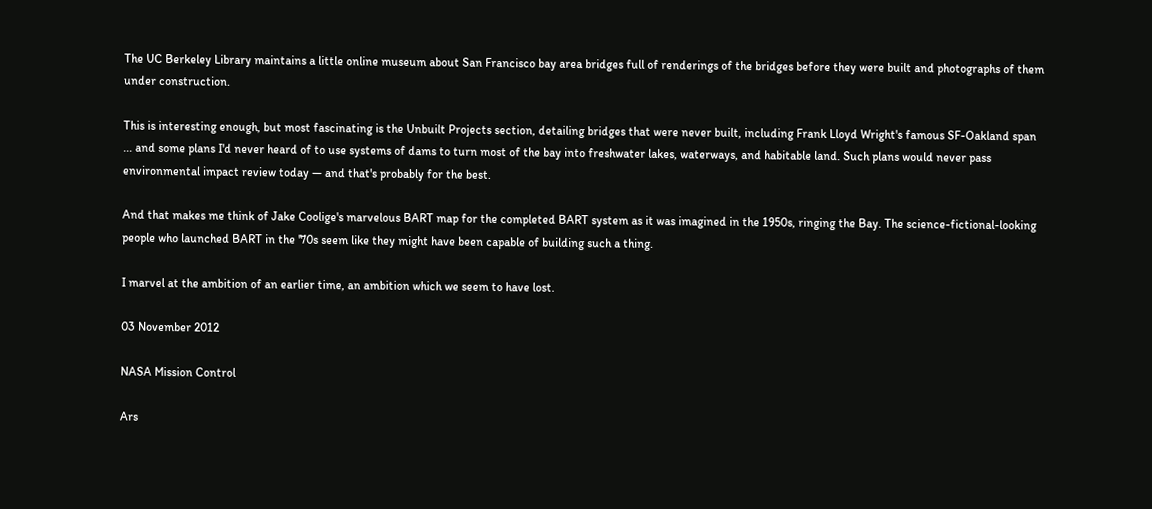The UC Berkeley Library maintains a little online museum about San Francisco bay area bridges full of renderings of the bridges before they were built and photographs of them under construction.

This is interesting enough, but most fascinating is the Unbuilt Projects section, detailing bridges that were never built, including Frank Lloyd Wright's famous SF-Oakland span ... and some plans I'd never heard of to use systems of dams to turn most of the bay into freshwater lakes, waterways, and habitable land. Such plans would never pass environmental impact review today — and that's probably for the best.

And that makes me think of Jake Coolige's marvelous BART map for the completed BART system as it was imagined in the 1950s, ringing the Bay. The science-fictional-looking people who launched BART in the '70s seem like they might have been capable of building such a thing.

I marvel at the ambition of an earlier time, an ambition which we seem to have lost.

03 November 2012

NASA Mission Control

Ars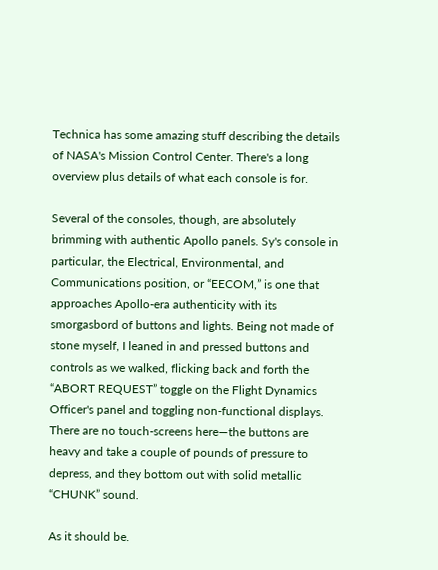Technica has some amazing stuff describing the details of NASA's Mission Control Center. There's a long overview plus details of what each console is for.

Several of the consoles, though, are absolutely brimming with authentic Apollo panels. Sy's console in particular, the Electrical, Environmental, and Communications position, or “EECOM,” is one that approaches Apollo-era authenticity with its smorgasbord of buttons and lights. Being not made of stone myself, I leaned in and pressed buttons and controls as we walked, flicking back and forth the “ABORT REQUEST” toggle on the Flight Dynamics Officer's panel and toggling non-functional displays. There are no touch-screens here—the buttons are heavy and take a couple of pounds of pressure to depress, and they bottom out with solid metallic “CHUNK” sound.

As it should be.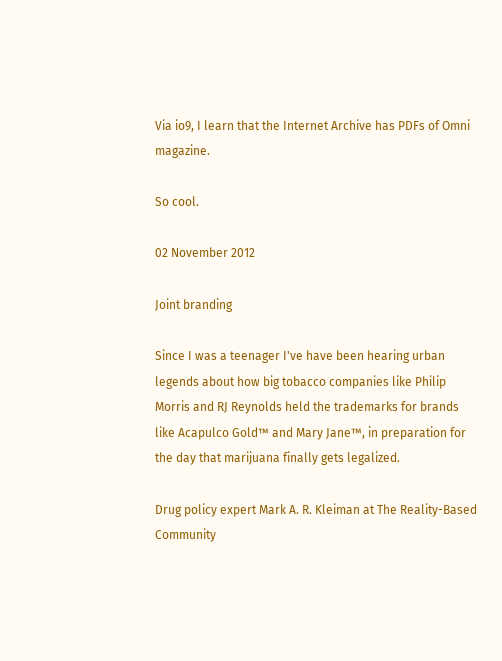Via io9, I learn that the Internet Archive has PDFs of Omni magazine.

So cool.

02 November 2012

Joint branding

Since I was a teenager I've have been hearing urban legends about how big tobacco companies like Philip Morris and RJ Reynolds held the trademarks for brands like Acapulco Gold™ and Mary Jane™, in preparation for the day that marijuana finally gets legalized.

Drug policy expert Mark A. R. Kleiman at The Reality-Based Community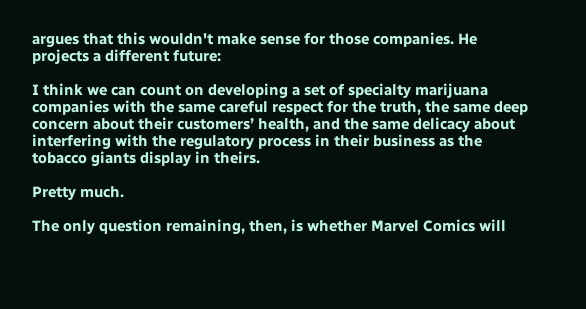argues that this wouldn't make sense for those companies. He projects a different future:

I think we can count on developing a set of specialty marijuana companies with the same careful respect for the truth, the same deep concern about their customers’ health, and the same delicacy about interfering with the regulatory process in their business as the tobacco giants display in theirs.

Pretty much.

The only question remaining, then, is whether Marvel Comics will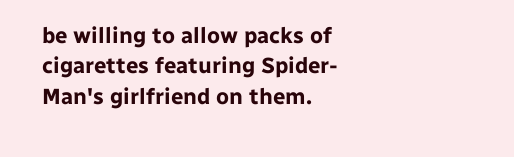be willing to allow packs of cigarettes featuring Spider-Man's girlfriend on them.